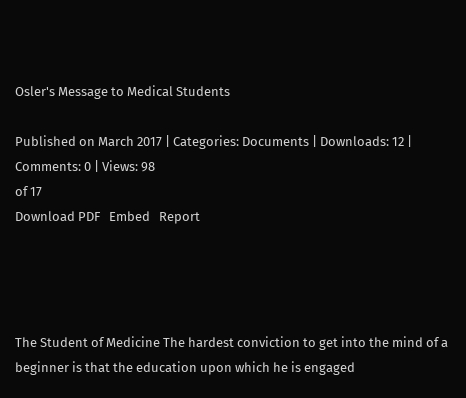Osler's Message to Medical Students

Published on March 2017 | Categories: Documents | Downloads: 12 | Comments: 0 | Views: 98
of 17
Download PDF   Embed   Report




The Student of Medicine The hardest conviction to get into the mind of a beginner is that the education upon which he is engaged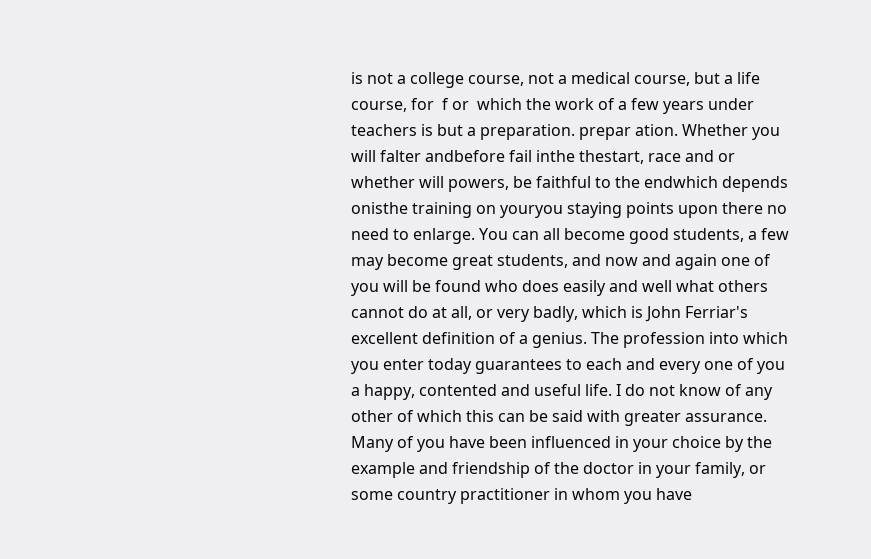is not a college course, not a medical course, but a life course, for  f or  which the work of a few years under teachers is but a preparation. prepar ation. Whether you will falter andbefore fail inthe thestart, race and or whether will powers, be faithful to the endwhich depends onisthe training on youryou staying points upon there no need to enlarge. You can all become good students, a few may become great students, and now and again one of you will be found who does easily and well what others cannot do at all, or very badly, which is John Ferriar's excellent definition of a genius. The profession into which you enter today guarantees to each and every one of you a happy, contented and useful life. I do not know of any other of which this can be said with greater assurance. Many of you have been influenced in your choice by the example and friendship of the doctor in your family, or some country practitioner in whom you have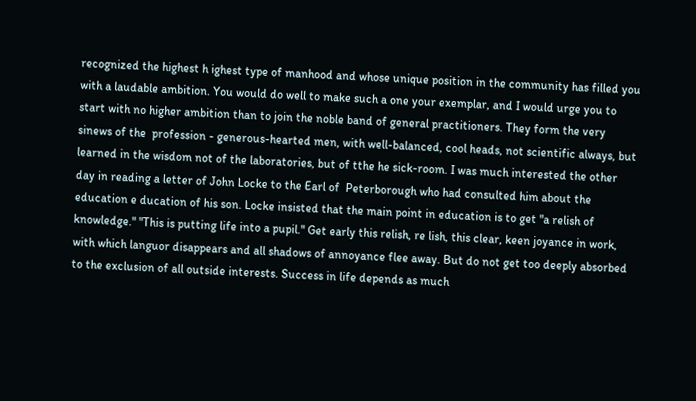recognized the highest h ighest type of manhood and whose unique position in the community has filled you with a laudable ambition. You would do well to make such a one your exemplar, and I would urge you to start with no higher ambition than to join the noble band of general practitioners. They form the very sinews of the  profession - generous-hearted men, with well-balanced, cool heads, not scientific always, but learned in the wisdom not of the laboratories, but of tthe he sick-room. I was much interested the other day in reading a letter of John Locke to the Earl of  Peterborough who had consulted him about the education e ducation of his son. Locke insisted that the main point in education is to get "a relish of knowledge." "This is putting life into a pupil." Get early this relish, re lish, this clear, keen joyance in work, with which languor disappears and all shadows of annoyance flee away. But do not get too deeply absorbed to the exclusion of all outside interests. Success in life depends as much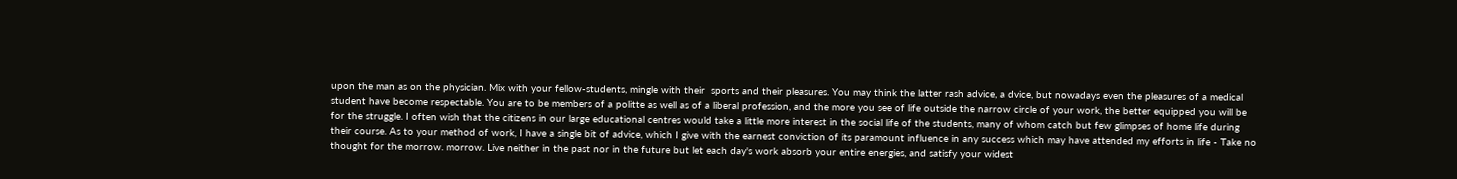upon the man as on the physician. Mix with your fellow-students, mingle with their  sports and their pleasures. You may think the latter rash advice, a dvice, but nowadays even the pleasures of a medical student have become respectable. You are to be members of a politte as well as of a liberal profession, and the more you see of life outside the narrow circle of your work, the better equipped you will be for the struggle. I often wish that the citizens in our large educational centres would take a little more interest in the social life of the students, many of whom catch but few glimpses of home life during their course. As to your method of work, I have a single bit of advice, which I give with the earnest conviction of its paramount influence in any success which may have attended my efforts in life - Take no thought for the morrow. morrow. Live neither in the past nor in the future but let each day's work absorb your entire energies, and satisfy your widest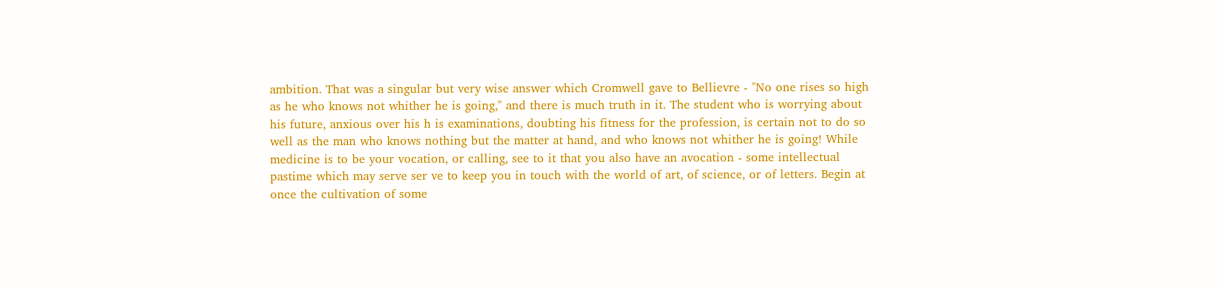ambition. That was a singular but very wise answer which Cromwell gave to Bellievre - "No one rises so high as he who knows not whither he is going," and there is much truth in it. The student who is worrying about his future, anxious over his h is examinations, doubting his fitness for the profession, is certain not to do so well as the man who knows nothing but the matter at hand, and who knows not whither he is going! While medicine is to be your vocation, or calling, see to it that you also have an avocation - some intellectual pastime which may serve ser ve to keep you in touch with the world of art, of science, or of letters. Begin at once the cultivation of some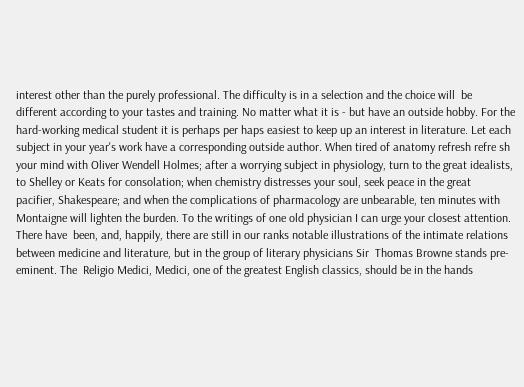interest other than the purely professional. The difficulty is in a selection and the choice will  be different according to your tastes and training. No matter what it is - but have an outside hobby. For the hard-working medical student it is perhaps per haps easiest to keep up an interest in literature. Let each subject in your year's work have a corresponding outside author. When tired of anatomy refresh refre sh your mind with Oliver Wendell Holmes; after a worrying subject in physiology, turn to the great idealists, to Shelley or Keats for consolation; when chemistry distresses your soul, seek peace in the great  pacifier, Shakespeare; and when the complications of pharmacology are unbearable, ten minutes with Montaigne will lighten the burden. To the writings of one old physician I can urge your closest attention. There have  been, and, happily, there are still in our ranks notable illustrations of the intimate relations between medicine and literature, but in the group of literary physicians Sir  Thomas Browne stands pre-eminent. The  Religio Medici, Medici, one of the greatest English classics, should be in the hands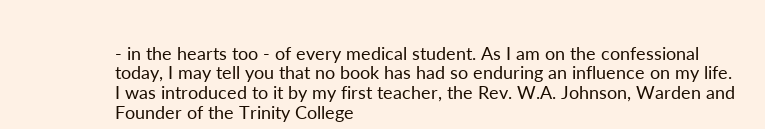- in the hearts too - of every medical student. As I am on the confessional today, I may tell you that no book has had so enduring an influence on my life. I was introduced to it by my first teacher, the Rev. W.A. Johnson, Warden and Founder of the Trinity College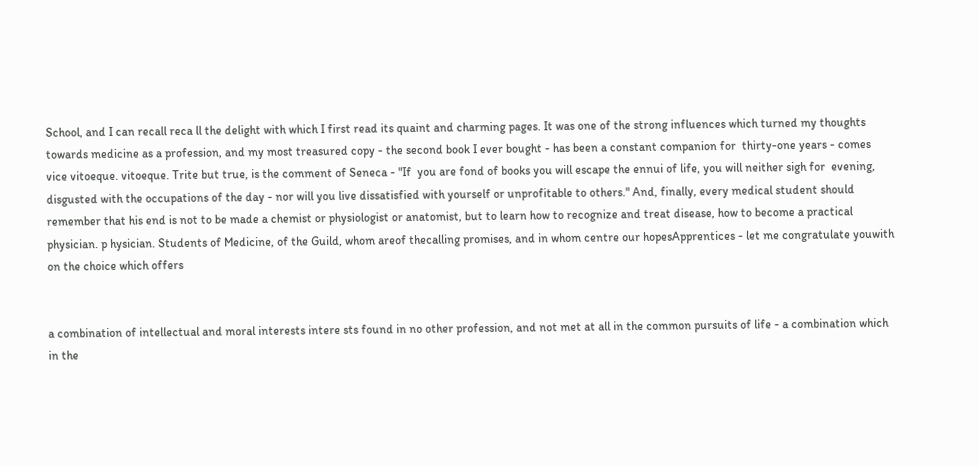School, and I can recall reca ll the delight with which I first read its quaint and charming pages. It was one of the strong influences which turned my thoughts towards medicine as a profession, and my most treasured copy - the second book I ever bought - has been a constant companion for  thirty-one years - comes vice vitoeque. vitoeque. Trite but true, is the comment of Seneca - "If  you are fond of books you will escape the ennui of life, you will neither sigh for  evening, disgusted with the occupations of the day - nor will you live dissatisfied with yourself or unprofitable to others." And, finally, every medical student should remember that his end is not to be made a chemist or physiologist or anatomist, but to learn how to recognize and treat disease, how to become a practical physician. p hysician. Students of Medicine, of the Guild, whom areof thecalling promises, and in whom centre our hopesApprentices - let me congratulate youwith on the choice which offers


a combination of intellectual and moral interests intere sts found in no other profession, and not met at all in the common pursuits of life - a combination which in the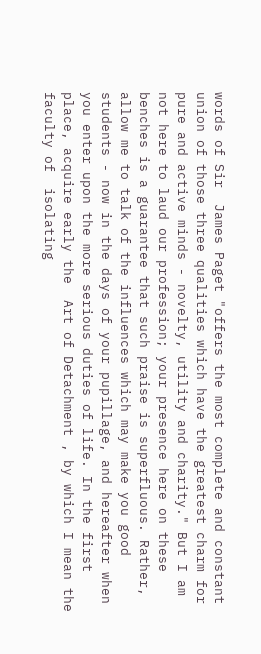words of Sir  James Paget "offers the most complete and constant union of those three qualities which have the greatest charm for pure and active minds - novelty, utility and charity." But I am not here to laud our profession; your presence here on these  benches is a guarantee that such praise is superfluous. Rather, allow me to talk of the influences which may make you good students - now in the days of your pupillage, and hereafter when you enter upon the more serious duties of life. In the first place, acquire early the  Art of Detachment , by which I mean the faculty of  isolating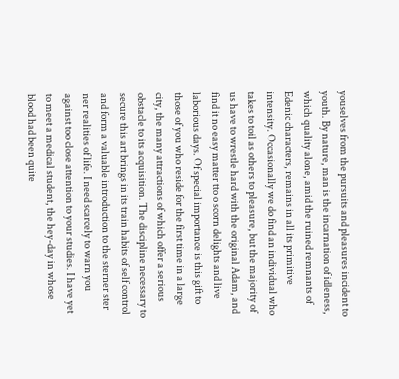youselves from the pursuits and pleasures incident to youth. By nature, man is the incarnation of idleness, which quality alone, amid the ruined remnants of Edenic characters, remains in all its primitive intensity. Occasionally we do find an individual who takes to toil as others to pleasure, but the majority of us have to wrestle hard with the original Adam, and find it no easy matter tto o scorn delights and live laborious days. Of special importance is this gift to those of you who reside for the first time in a large city, the many attractions of which offer a serious obstacle to its acquisition. The discipline necessary to secure this art brings in its train habits of self control and form a valuable introduction to the sterner ster ner realities of life. I need scarcely to warn you against too close attention to your studies. I have yet to meet a medical student, the hey-day in whose blood had been quite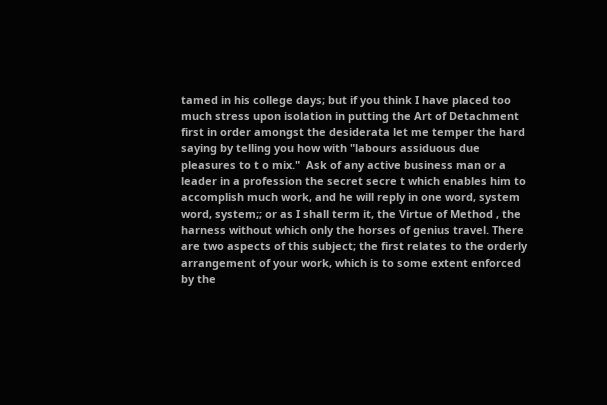tamed in his college days; but if you think I have placed too much stress upon isolation in putting the Art of Detachment first in order amongst the desiderata let me temper the hard saying by telling you how with "labours assiduous due pleasures to t o mix."  Ask of any active business man or a leader in a profession the secret secre t which enables him to accomplish much work, and he will reply in one word, system word, system;; or as I shall term it, the Virtue of Method , the harness without which only the horses of genius travel. There are two aspects of this subject; the first relates to the orderly arrangement of your work, which is to some extent enforced by the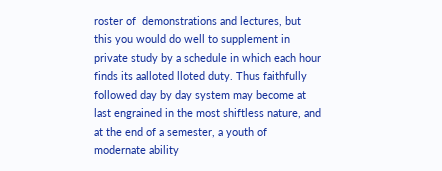roster of  demonstrations and lectures, but this you would do well to supplement in private study by a schedule in which each hour finds its aalloted lloted duty. Thus faithfully followed day by day system may become at last engrained in the most shiftless nature, and at the end of a semester, a youth of modernate ability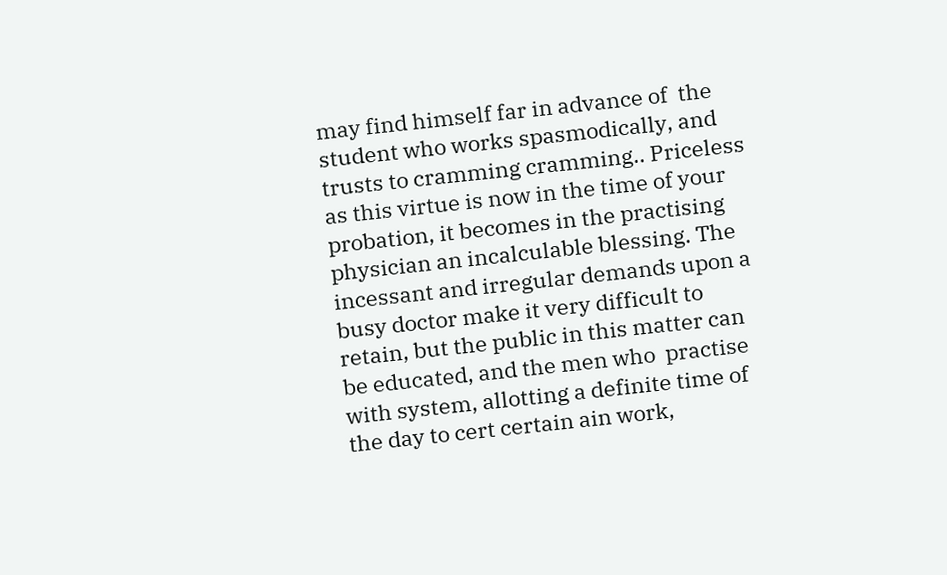may find himself far in advance of  the student who works spasmodically, and trusts to cramming cramming.. Priceless as this virtue is now in the time of your probation, it becomes in the practising physician an incalculable blessing. The incessant and irregular demands upon a busy doctor make it very difficult to retain, but the public in this matter can be educated, and the men who  practise with system, allotting a definite time of the day to cert certain ain work,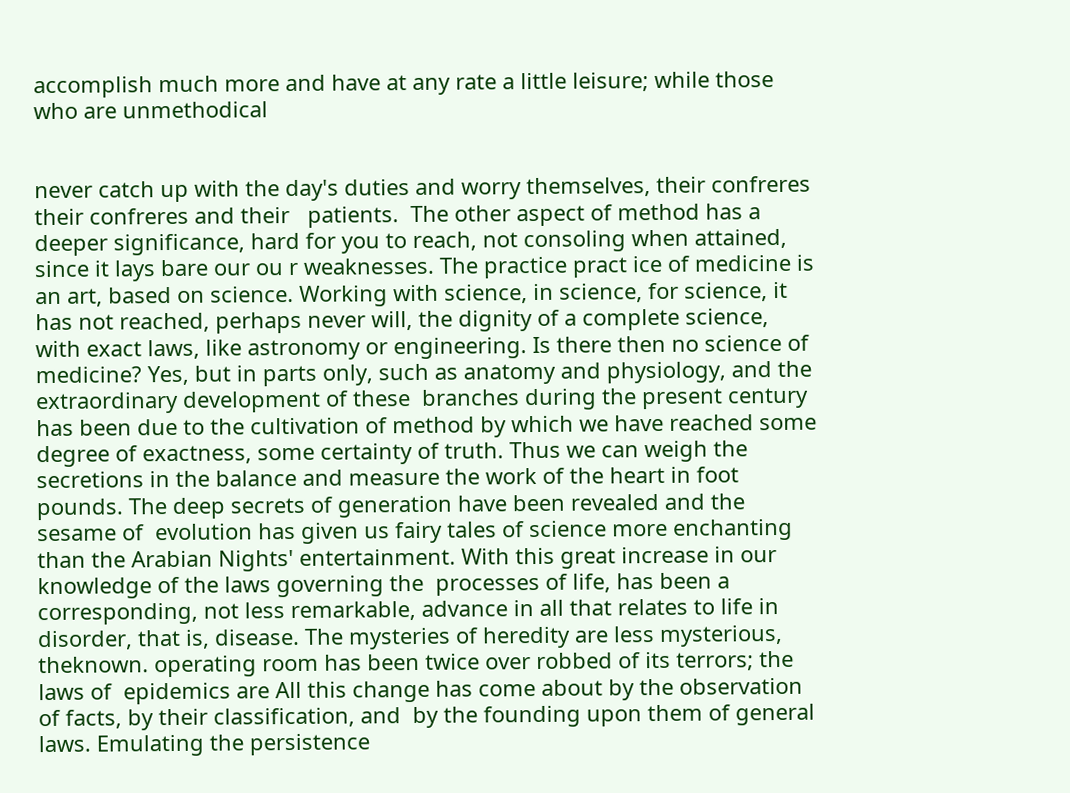accomplish much more and have at any rate a little leisure; while those who are unmethodical


never catch up with the day's duties and worry themselves, their confreres their confreres and their   patients.  The other aspect of method has a deeper significance, hard for you to reach, not consoling when attained, since it lays bare our ou r weaknesses. The practice pract ice of medicine is an art, based on science. Working with science, in science, for science, it has not reached, perhaps never will, the dignity of a complete science, with exact laws, like astronomy or engineering. Is there then no science of medicine? Yes, but in parts only, such as anatomy and physiology, and the extraordinary development of these  branches during the present century has been due to the cultivation of method by which we have reached some degree of exactness, some certainty of truth. Thus we can weigh the secretions in the balance and measure the work of the heart in foot pounds. The deep secrets of generation have been revealed and the sesame of  evolution has given us fairy tales of science more enchanting than the Arabian Nights' entertainment. With this great increase in our knowledge of the laws governing the  processes of life, has been a corresponding, not less remarkable, advance in all that relates to life in disorder, that is, disease. The mysteries of heredity are less mysterious, theknown. operating room has been twice over robbed of its terrors; the laws of  epidemics are All this change has come about by the observation of facts, by their classification, and  by the founding upon them of general laws. Emulating the persistence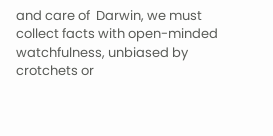and care of  Darwin, we must collect facts with open-minded watchfulness, unbiased by crotchets or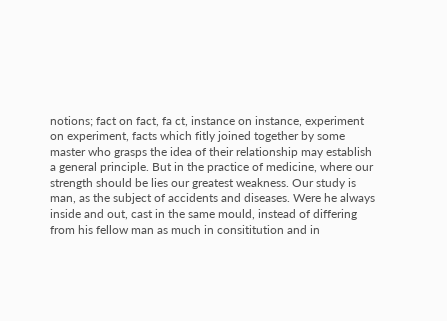notions; fact on fact, fa ct, instance on instance, experiment on experiment, facts which fitly joined together by some master who grasps the idea of their relationship may establish a general principle. But in the practice of medicine, where our strength should be lies our greatest weakness. Our study is man, as the subject of accidents and diseases. Were he always inside and out, cast in the same mould, instead of differing from his fellow man as much in consititution and in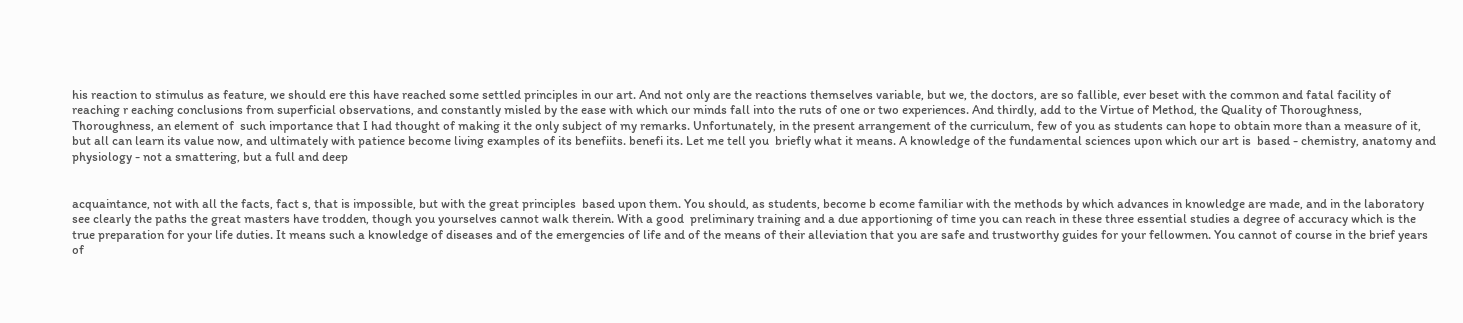his reaction to stimulus as feature, we should ere this have reached some settled principles in our art. And not only are the reactions themselves variable, but we, the doctors, are so fallible, ever beset with the common and fatal facility of reaching r eaching conclusions from superficial observations, and constantly misled by the ease with which our minds fall into the ruts of one or two experiences. And thirdly, add to the Virtue of Method, the Quality of Thoroughness, Thoroughness, an element of  such importance that I had thought of making it the only subject of my remarks. Unfortunately, in the present arrangement of the curriculum, few of you as students can hope to obtain more than a measure of it, but all can learn its value now, and ultimately with patience become living examples of its benefiits. benefi its. Let me tell you  briefly what it means. A knowledge of the fundamental sciences upon which our art is  based - chemistry, anatomy and physiology - not a smattering, but a full and deep


acquaintance, not with all the facts, fact s, that is impossible, but with the great principles  based upon them. You should, as students, become b ecome familiar with the methods by which advances in knowledge are made, and in the laboratory see clearly the paths the great masters have trodden, though you yourselves cannot walk therein. With a good  preliminary training and a due apportioning of time you can reach in these three essential studies a degree of accuracy which is the true preparation for your life duties. It means such a knowledge of diseases and of the emergencies of life and of the means of their alleviation that you are safe and trustworthy guides for your fellowmen. You cannot of course in the brief years of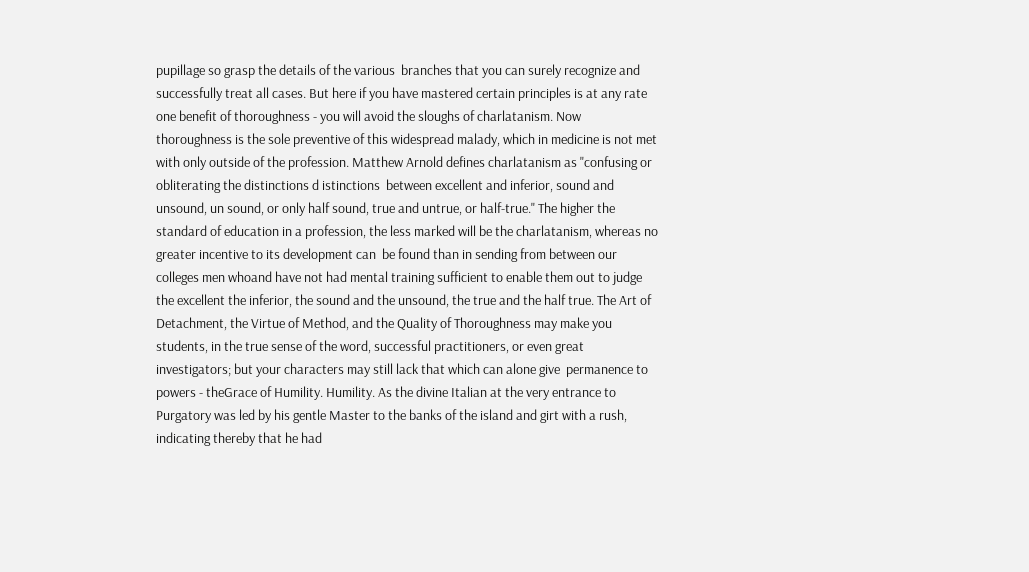pupillage so grasp the details of the various  branches that you can surely recognize and successfully treat all cases. But here if you have mastered certain principles is at any rate one benefit of thoroughness - you will avoid the sloughs of charlatanism. Now thoroughness is the sole preventive of this widespread malady, which in medicine is not met with only outside of the profession. Matthew Arnold defines charlatanism as "confusing or obliterating the distinctions d istinctions  between excellent and inferior, sound and unsound, un sound, or only half sound, true and untrue, or half-true." The higher the standard of education in a profession, the less marked will be the charlatanism, whereas no greater incentive to its development can  be found than in sending from between our colleges men whoand have not had mental training sufficient to enable them out to judge the excellent the inferior, the sound and the unsound, the true and the half true. The Art of Detachment, the Virtue of Method, and the Quality of Thoroughness may make you students, in the true sense of the word, successful practitioners, or even great investigators; but your characters may still lack that which can alone give  permanence to powers - theGrace of Humility. Humility. As the divine Italian at the very entrance to Purgatory was led by his gentle Master to the banks of the island and girt with a rush, indicating thereby that he had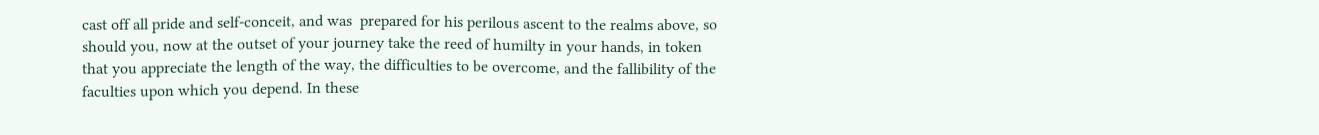cast off all pride and self-conceit, and was  prepared for his perilous ascent to the realms above, so should you, now at the outset of your journey take the reed of humilty in your hands, in token that you appreciate the length of the way, the difficulties to be overcome, and the fallibility of the faculties upon which you depend. In these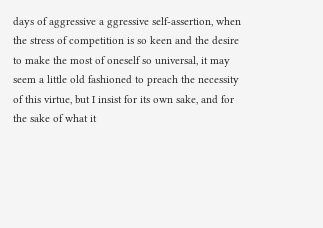days of aggressive a ggressive self-assertion, when the stress of competition is so keen and the desire to make the most of oneself so universal, it may seem a little old fashioned to preach the necessity of this virtue, but I insist for its own sake, and for  the sake of what it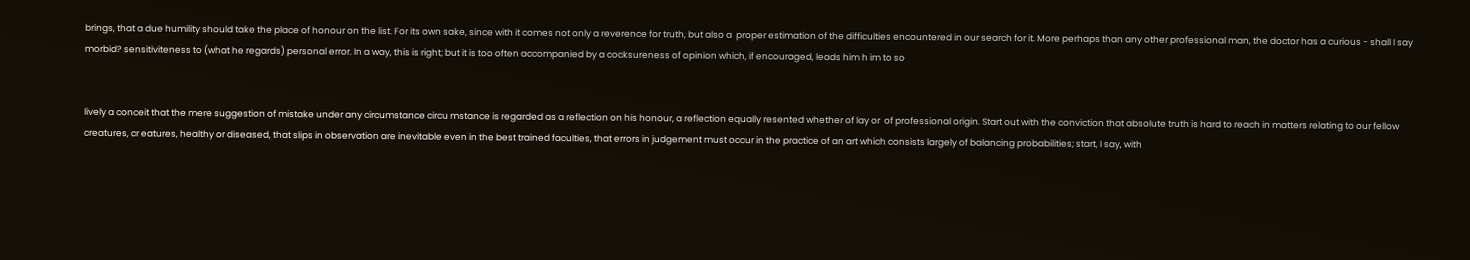brings, that a due humility should take the place of honour on the list. For its own sake, since with it comes not only a reverence for truth, but also a  proper estimation of the difficulties encountered in our search for it. More perhaps than any other professional man, the doctor has a curious - shall I say morbid? sensitiviteness to (what he regards) personal error. In a way, this is right; but it is too often accompanied by a cocksureness of opinion which, if encouraged, leads him h im to so


lively a conceit that the mere suggestion of mistake under any circumstance circu mstance is regarded as a reflection on his honour, a reflection equally resented whether of lay or  of professional origin. Start out with the conviction that absolute truth is hard to reach in matters relating to our fellow creatures, cr eatures, healthy or diseased, that slips in observation are inevitable even in the best trained faculties, that errors in judgement must occur in the practice of an art which consists largely of balancing probabilities; start, I say, with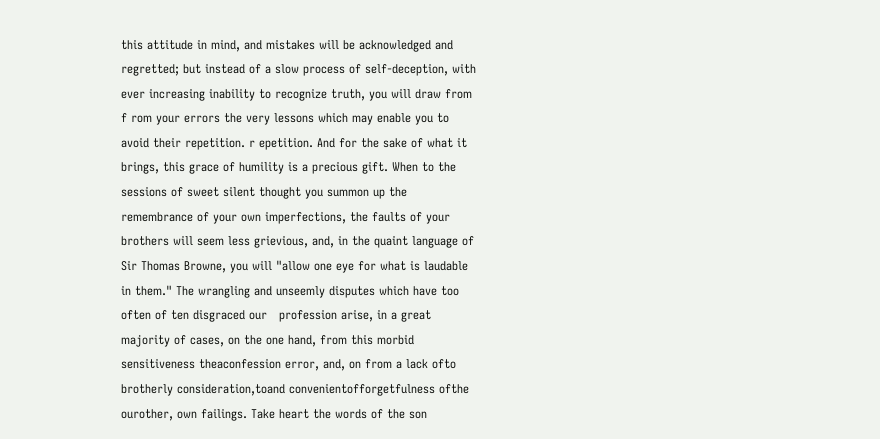this attitude in mind, and mistakes will be acknowledged and regretted; but instead of a slow process of self-deception, with ever increasing inability to recognize truth, you will draw from f rom your errors the very lessons which may enable you to avoid their repetition. r epetition. And for the sake of what it brings, this grace of humility is a precious gift. When to the sessions of sweet silent thought you summon up the remembrance of your own imperfections, the faults of your brothers will seem less grievious, and, in the quaint language of Sir Thomas Browne, you will "allow one eye for what is laudable in them." The wrangling and unseemly disputes which have too often of ten disgraced our   profession arise, in a great majority of cases, on the one hand, from this morbid sensitiveness theaconfession error, and, on from a lack ofto brotherly consideration,toand convenientofforgetfulness ofthe ourother, own failings. Take heart the words of the son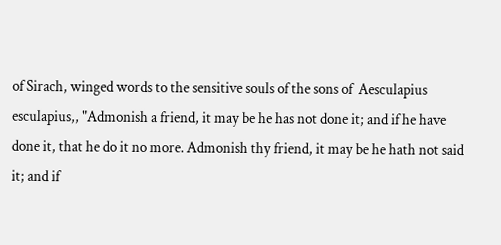of Sirach, winged words to the sensitive souls of the sons of  Aesculapius esculapius,, "Admonish a friend, it may be he has not done it; and if he have done it, that he do it no more. Admonish thy friend, it may be he hath not said it; and if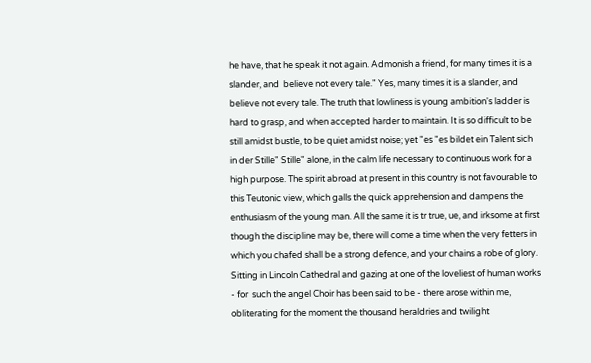he have, that he speak it not again. Admonish a friend, for many times it is a slander, and  believe not every tale." Yes, many times it is a slander, and believe not every tale. The truth that lowliness is young ambition's ladder is hard to grasp, and when accepted harder to maintain. It is so difficult to be still amidst bustle, to be quiet amidst noise; yet "es "es bildet ein Talent sich in der Stille" Stille" alone, in the calm life necessary to continuous work for a high purpose. The spirit abroad at present in this country is not favourable to this Teutonic view, which galls the quick apprehension and dampens the enthusiasm of the young man. All the same it is tr true, ue, and irksome at first though the discipline may be, there will come a time when the very fetters in which you chafed shall be a strong defence, and your chains a robe of glory. Sitting in Lincoln Cathedral and gazing at one of the loveliest of human works - for  such the angel Choir has been said to be - there arose within me, obliterating for the moment the thousand heraldries and twilight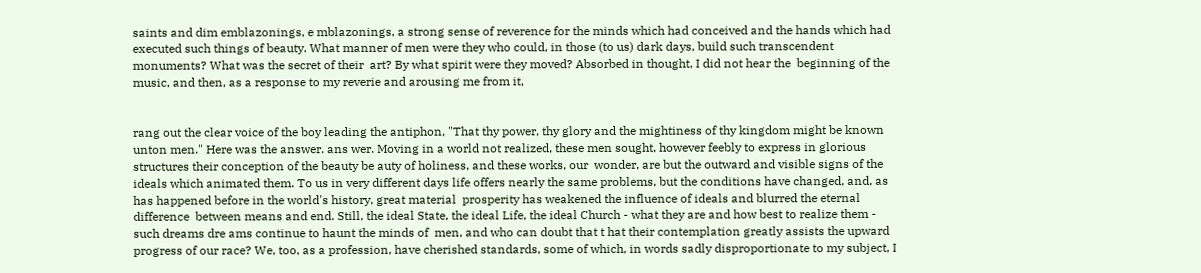saints and dim emblazonings, e mblazonings, a strong sense of reverence for the minds which had conceived and the hands which had executed such things of beauty. What manner of men were they who could, in those (to us) dark days, build such transcendent monuments? What was the secret of their  art? By what spirit were they moved? Absorbed in thought, I did not hear the  beginning of the music, and then, as a response to my reverie and arousing me from it,


rang out the clear voice of the boy leading the antiphon, "That thy power, thy glory and the mightiness of thy kingdom might be known unton men." Here was the answer. ans wer. Moving in a world not realized, these men sought, however feebly to express in glorious structures their conception of the beauty be auty of holiness, and these works, our  wonder, are but the outward and visible signs of the ideals which animated them. To us in very different days life offers nearly the same problems, but the conditions have changed, and, as has happened before in the world's history, great material  prosperity has weakened the influence of ideals and blurred the eternal difference  between means and end. Still, the ideal State, the ideal Life, the ideal Church - what they are and how best to realize them - such dreams dre ams continue to haunt the minds of  men, and who can doubt that t hat their contemplation greatly assists the upward progress of our race? We, too, as a profession, have cherished standards, some of which, in words sadly disproportionate to my subject, I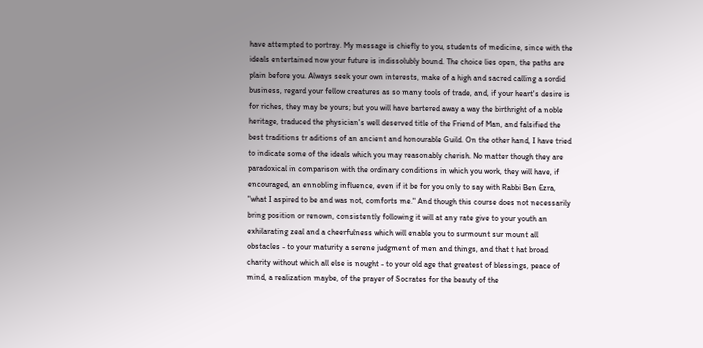have attempted to portray. My message is chiefly to you, students of medicine, since with the ideals entertained now your future is indissolubly bound. The choice lies open, the paths are plain before you. Always seek your own interests, make of a high and sacred calling a sordid  business, regard your fellow creatures as so many tools of trade, and, if your heart's desire is for riches, they may be yours; but you will have bartered away a way the birthright of a noble heritage, traduced the physician's well deserved title of the Friend of Man, and falsified the best traditions tr aditions of an ancient and honourable Guild. On the other hand, I have tried to indicate some of the ideals which you may reasonably cherish. No matter though they are paradoxical in comparison with the ordinary conditions in which you work, they will have, if encouraged, an ennobling influence, even if it be for you only to say with Rabbi Ben Ezra, "what I aspired to be and was not, comforts me." And though this course does not necessarily bring position or renown, consistently following it will at any rate give to your youth an exhilarating zeal and a cheerfulness which will enable you to surmount sur mount all obstacles - to your maturity a serene judgment of men and things, and that t hat broad charity without which all else is nought - to your old age that greatest of blessings, peace of mind, a realization maybe, of the prayer of Socrates for the beauty of the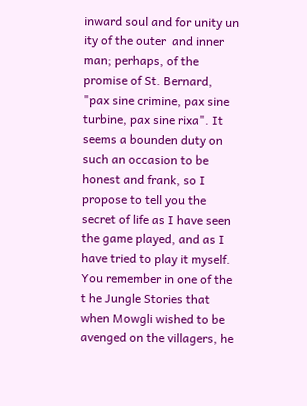inward soul and for unity un ity of the outer  and inner man; perhaps, of the promise of St. Bernard, "pax sine crimine, pax sine turbine, pax sine rixa". It seems a bounden duty on such an occasion to be honest and frank, so I propose to tell you the secret of life as I have seen the game played, and as I have tried to play it myself. You remember in one of the t he Jungle Stories that when Mowgli wished to be avenged on the villagers, he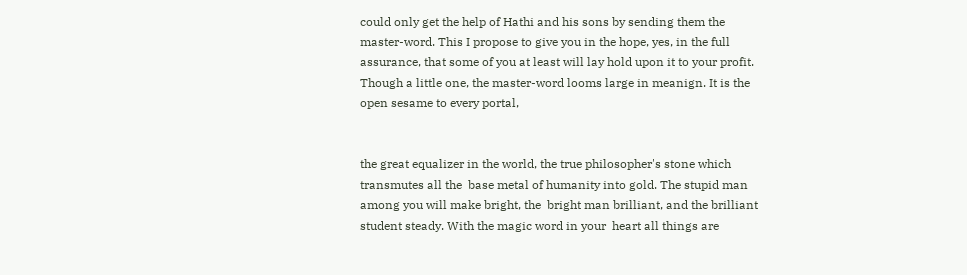could only get the help of Hathi and his sons by sending them the master-word. This I propose to give you in the hope, yes, in the full assurance, that some of you at least will lay hold upon it to your profit. Though a little one, the master-word looms large in meanign. It is the open sesame to every portal,


the great equalizer in the world, the true philosopher's stone which transmutes all the  base metal of humanity into gold. The stupid man among you will make bright, the  bright man brilliant, and the brilliant student steady. With the magic word in your  heart all things are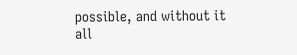possible, and without it all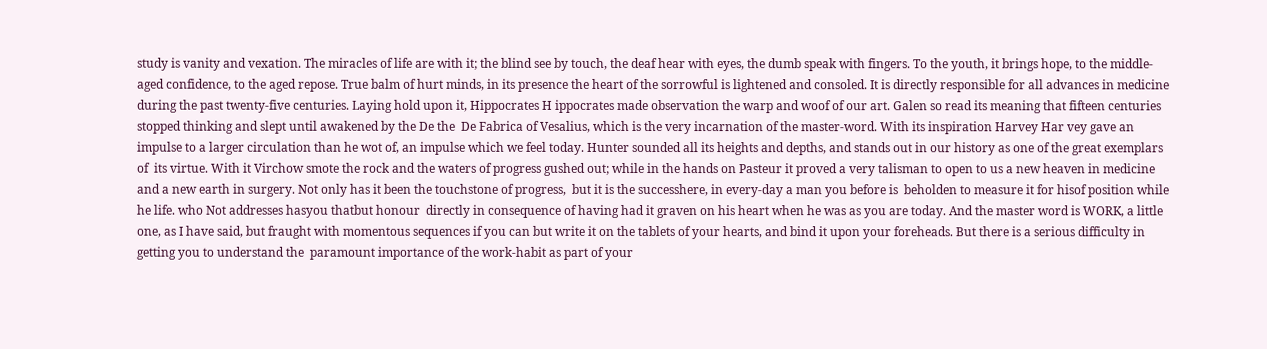study is vanity and vexation. The miracles of life are with it; the blind see by touch, the deaf hear with eyes, the dumb speak with fingers. To the youth, it brings hope, to the middle-aged confidence, to the aged repose. True balm of hurt minds, in its presence the heart of the sorrowful is lightened and consoled. It is directly responsible for all advances in medicine during the past twenty-five centuries. Laying hold upon it, Hippocrates H ippocrates made observation the warp and woof of our art. Galen so read its meaning that fifteen centuries stopped thinking and slept until awakened by the De the  De Fabrica of Vesalius, which is the very incarnation of the master-word. With its inspiration Harvey Har vey gave an impulse to a larger circulation than he wot of, an impulse which we feel today. Hunter sounded all its heights and depths, and stands out in our history as one of the great exemplars of  its virtue. With it Virchow smote the rock and the waters of progress gushed out; while in the hands on Pasteur it proved a very talisman to open to us a new heaven in medicine and a new earth in surgery. Not only has it been the touchstone of progress,  but it is the successhere, in every-day a man you before is  beholden to measure it for hisof position while he life. who Not addresses hasyou thatbut honour  directly in consequence of having had it graven on his heart when he was as you are today. And the master word is WORK, a little one, as I have said, but fraught with momentous sequences if you can but write it on the tablets of your hearts, and bind it upon your foreheads. But there is a serious difficulty in getting you to understand the  paramount importance of the work-habit as part of your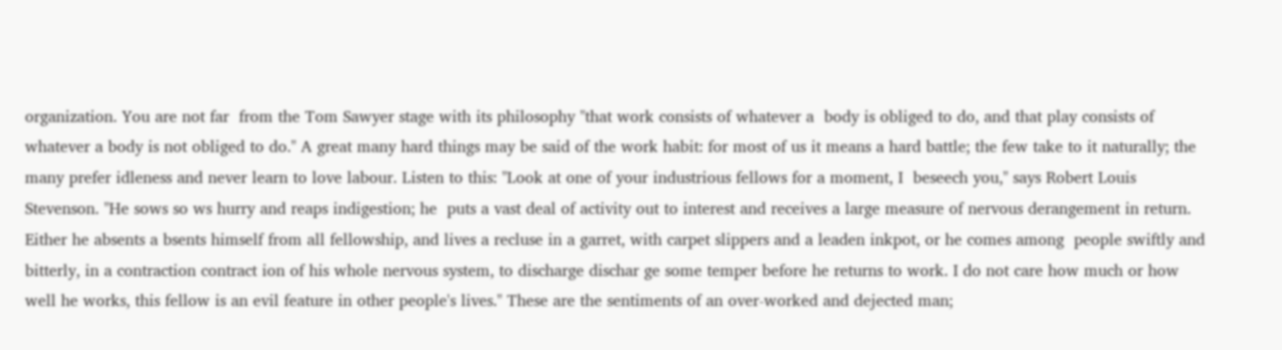organization. You are not far  from the Tom Sawyer stage with its philosophy "that work consists of whatever a  body is obliged to do, and that play consists of whatever a body is not obliged to do." A great many hard things may be said of the work habit: for most of us it means a hard battle; the few take to it naturally; the many prefer idleness and never learn to love labour. Listen to this: "Look at one of your industrious fellows for a moment, I  beseech you," says Robert Louis Stevenson. "He sows so ws hurry and reaps indigestion; he  puts a vast deal of activity out to interest and receives a large measure of nervous derangement in return. Either he absents a bsents himself from all fellowship, and lives a recluse in a garret, with carpet slippers and a leaden inkpot, or he comes among  people swiftly and bitterly, in a contraction contract ion of his whole nervous system, to discharge dischar ge some temper before he returns to work. I do not care how much or how well he works, this fellow is an evil feature in other people's lives." These are the sentiments of an over-worked and dejected man;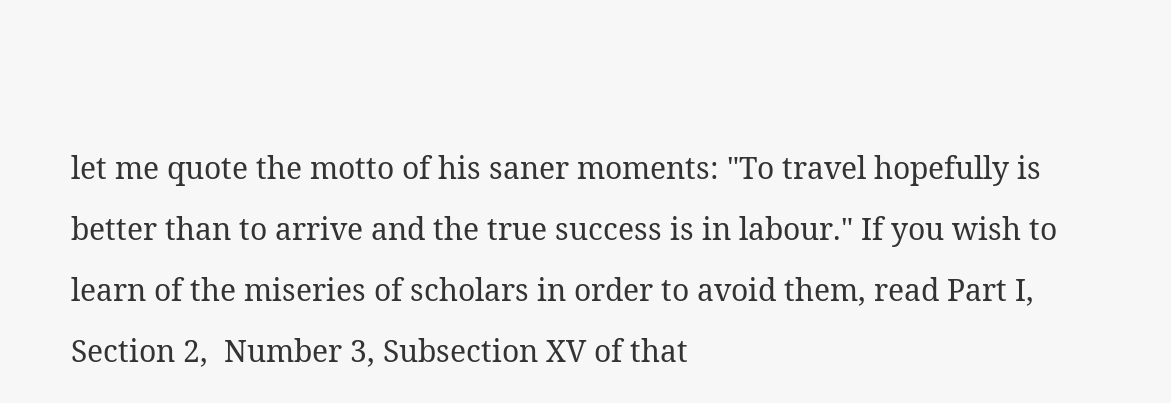let me quote the motto of his saner moments: "To travel hopefully is better than to arrive and the true success is in labour." If you wish to learn of the miseries of scholars in order to avoid them, read Part I, Section 2,  Number 3, Subsection XV of that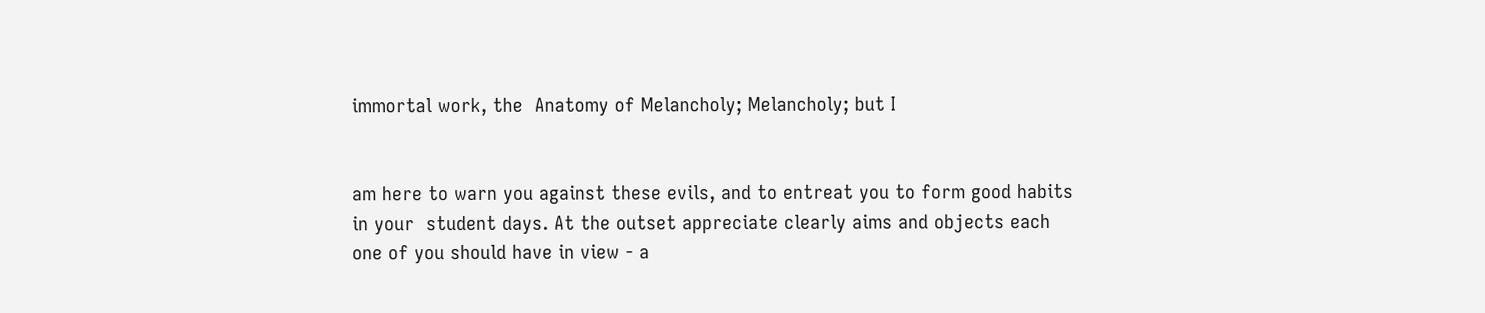immortal work, the  Anatomy of Melancholy; Melancholy; but I


am here to warn you against these evils, and to entreat you to form good habits in your  student days. At the outset appreciate clearly aims and objects each one of you should have in view - a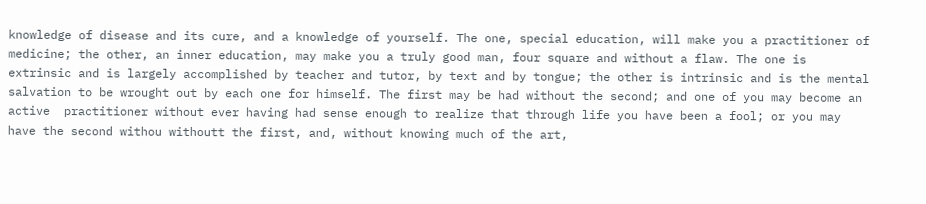knowledge of disease and its cure, and a knowledge of yourself. The one, special education, will make you a practitioner of medicine; the other, an inner education, may make you a truly good man, four square and without a flaw. The one is extrinsic and is largely accomplished by teacher and tutor, by text and by tongue; the other is intrinsic and is the mental salvation to be wrought out by each one for himself. The first may be had without the second; and one of you may become an active  practitioner without ever having had sense enough to realize that through life you have been a fool; or you may have the second withou withoutt the first, and, without knowing much of the art,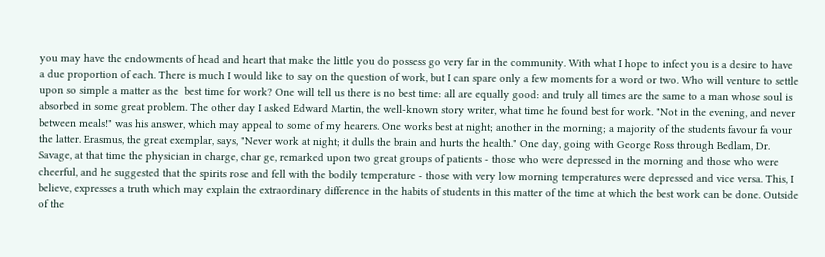you may have the endowments of head and heart that make the little you do possess go very far in the community. With what I hope to infect you is a desire to have a due proportion of each. There is much I would like to say on the question of work, but I can spare only a few moments for a word or two. Who will venture to settle upon so simple a matter as the  best time for work? One will tell us there is no best time: all are equally good: and truly all times are the same to a man whose soul is absorbed in some great problem. The other day I asked Edward Martin, the well-known story writer, what time he found best for work. "Not in the evening, and never between meals!" was his answer, which may appeal to some of my hearers. One works best at night; another in the morning; a majority of the students favour fa vour the latter. Erasmus, the great exemplar, says, "Never work at night; it dulls the brain and hurts the health." One day, going with George Ross through Bedlam, Dr. Savage, at that time the physician in charge, char ge, remarked upon two great groups of patients - those who were depressed in the morning and those who were cheerful, and he suggested that the spirits rose and fell with the bodily temperature - those with very low morning temperatures were depressed and vice versa. This, I believe, expresses a truth which may explain the extraordinary difference in the habits of students in this matter of the time at which the best work can be done. Outside of the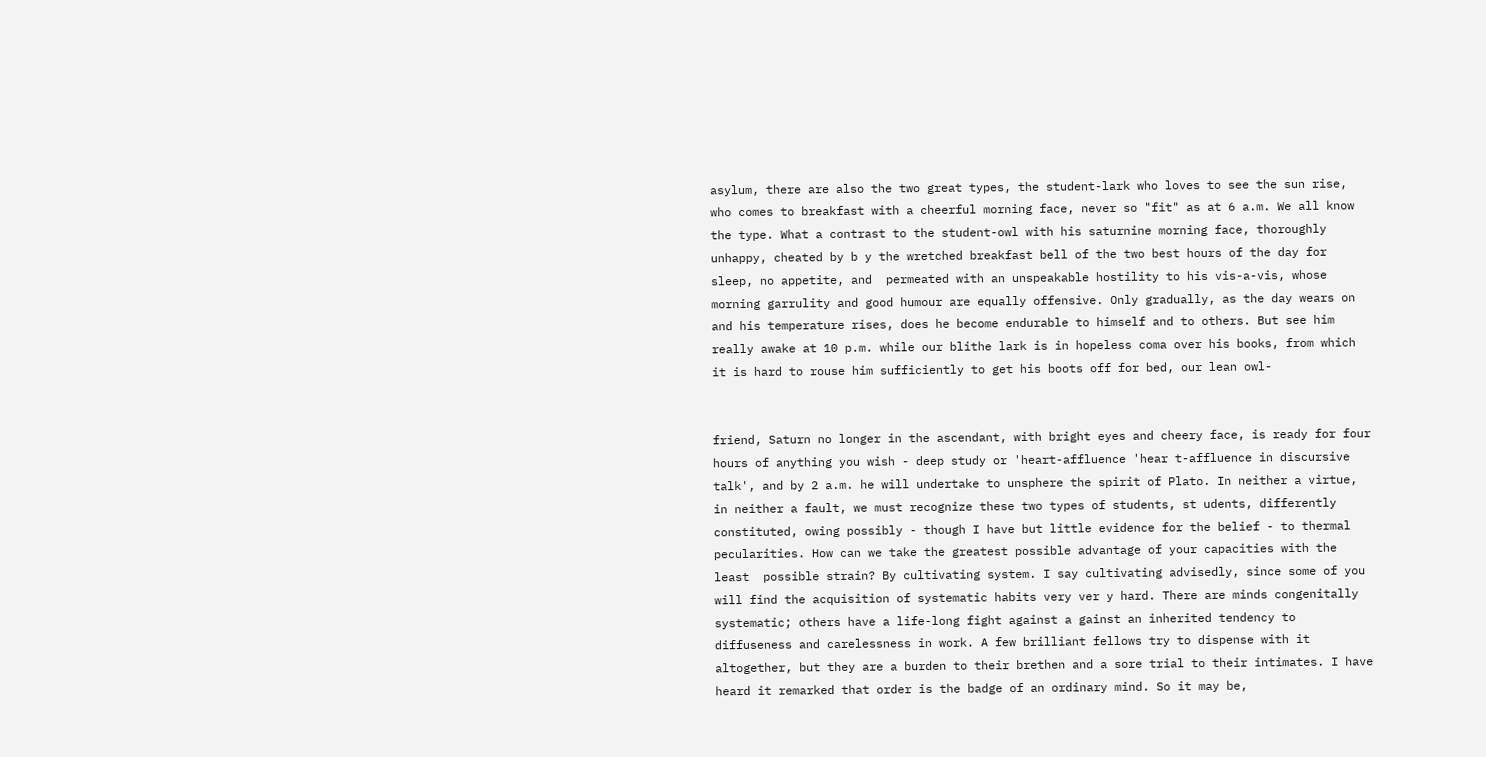asylum, there are also the two great types, the student-lark who loves to see the sun rise, who comes to breakfast with a cheerful morning face, never so "fit" as at 6 a.m. We all know the type. What a contrast to the student-owl with his saturnine morning face, thoroughly unhappy, cheated by b y the wretched breakfast bell of the two best hours of the day for sleep, no appetite, and  permeated with an unspeakable hostility to his vis-a-vis, whose morning garrulity and good humour are equally offensive. Only gradually, as the day wears on and his temperature rises, does he become endurable to himself and to others. But see him really awake at 10 p.m. while our blithe lark is in hopeless coma over his books, from which it is hard to rouse him sufficiently to get his boots off for bed, our lean owl-


friend, Saturn no longer in the ascendant, with bright eyes and cheery face, is ready for four hours of anything you wish - deep study or 'heart-affluence 'hear t-affluence in discursive talk', and by 2 a.m. he will undertake to unsphere the spirit of Plato. In neither a virtue, in neither a fault, we must recognize these two types of students, st udents, differently constituted, owing possibly - though I have but little evidence for the belief - to thermal  pecularities. How can we take the greatest possible advantage of your capacities with the least  possible strain? By cultivating system. I say cultivating advisedly, since some of you will find the acquisition of systematic habits very ver y hard. There are minds congenitally systematic; others have a life-long fight against a gainst an inherited tendency to diffuseness and carelessness in work. A few brilliant fellows try to dispense with it altogether, but they are a burden to their brethen and a sore trial to their intimates. I have heard it remarked that order is the badge of an ordinary mind. So it may be,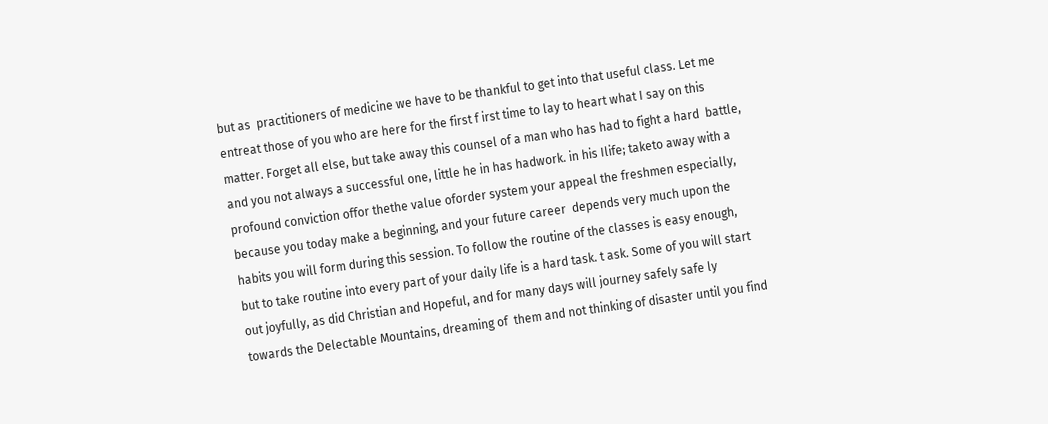but as  practitioners of medicine we have to be thankful to get into that useful class. Let me entreat those of you who are here for the first f irst time to lay to heart what I say on this matter. Forget all else, but take away this counsel of a man who has had to fight a hard  battle, and you not always a successful one, little he in has hadwork. in his Ilife; taketo away with a profound conviction offor thethe value oforder system your appeal the freshmen especially, because you today make a beginning, and your future career  depends very much upon the habits you will form during this session. To follow the routine of the classes is easy enough, but to take routine into every part of your daily life is a hard task. t ask. Some of you will start out joyfully, as did Christian and Hopeful, and for many days will journey safely safe ly towards the Delectable Mountains, dreaming of  them and not thinking of disaster until you find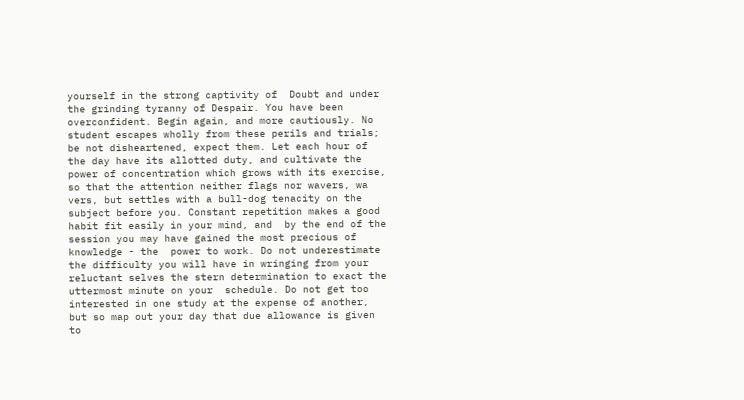yourself in the strong captivity of  Doubt and under the grinding tyranny of Despair. You have been overconfident. Begin again, and more cautiously. No student escapes wholly from these perils and trials; be not disheartened, expect them. Let each hour of the day have its allotted duty, and cultivate the power of concentration which grows with its exercise, so that the attention neither flags nor wavers, wa vers, but settles with a bull-dog tenacity on the subject before you. Constant repetition makes a good habit fit easily in your mind, and  by the end of the session you may have gained the most precious of knowledge - the  power to work. Do not underestimate the difficulty you will have in wringing from your reluctant selves the stern determination to exact the uttermost minute on your  schedule. Do not get too interested in one study at the expense of another, but so map out your day that due allowance is given to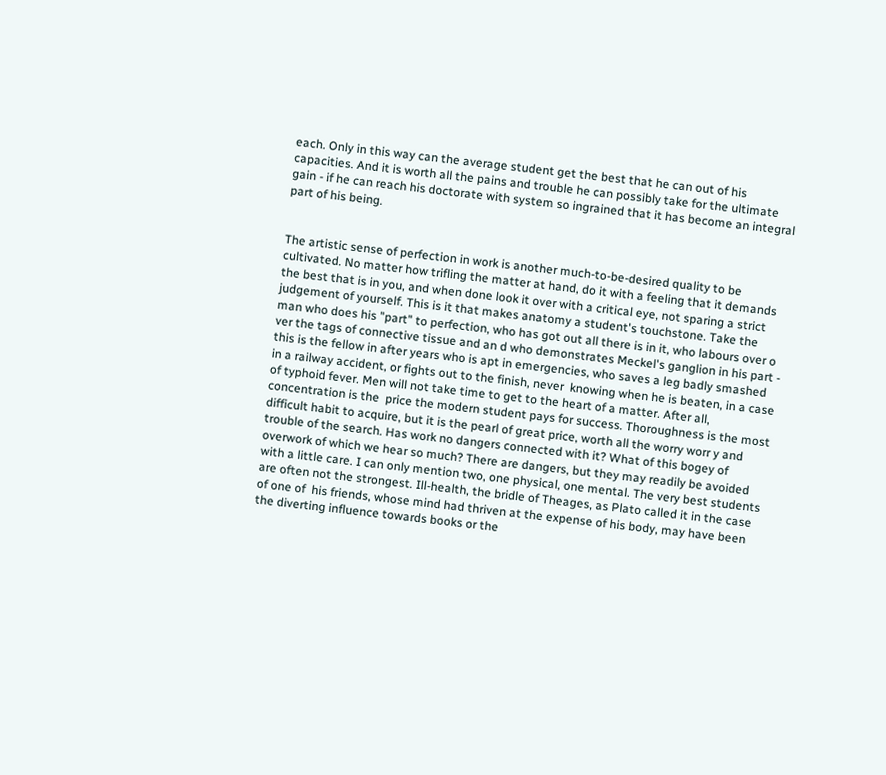each. Only in this way can the average student get the best that he can out of his capacities. And it is worth all the pains and trouble he can possibly take for the ultimate gain - if he can reach his doctorate with system so ingrained that it has become an integral part of his being.


The artistic sense of perfection in work is another much-to-be-desired quality to be cultivated. No matter how trifling the matter at hand, do it with a feeling that it demands the best that is in you, and when done look it over with a critical eye, not sparing a strict judgement of yourself. This is it that makes anatomy a student's touchstone. Take the man who does his "part" to perfection, who has got out all there is in it, who labours over o ver the tags of connective tissue and an d who demonstrates Meckel's ganglion in his part - this is the fellow in after years who is apt in emergencies, who saves a leg badly smashed in a railway accident, or fights out to the finish, never  knowing when he is beaten, in a case of typhoid fever. Men will not take time to get to the heart of a matter. After all, concentration is the  price the modern student pays for success. Thoroughness is the most difficult habit to acquire, but it is the pearl of great price, worth all the worry worr y and trouble of the search. Has work no dangers connected with it? What of this bogey of overwork of which we hear so much? There are dangers, but they may readily be avoided with a little care. I can only mention two, one physical, one mental. The very best students are often not the strongest. Ill-health, the bridle of Theages, as Plato called it in the case of one of  his friends, whose mind had thriven at the expense of his body, may have been the diverting influence towards books or the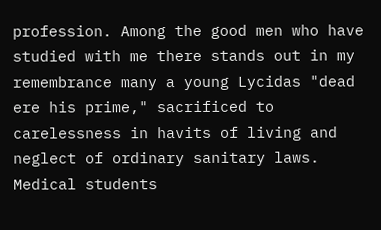profession. Among the good men who have studied with me there stands out in my remembrance many a young Lycidas "dead ere his prime," sacrificed to carelessness in havits of living and neglect of ordinary sanitary laws. Medical students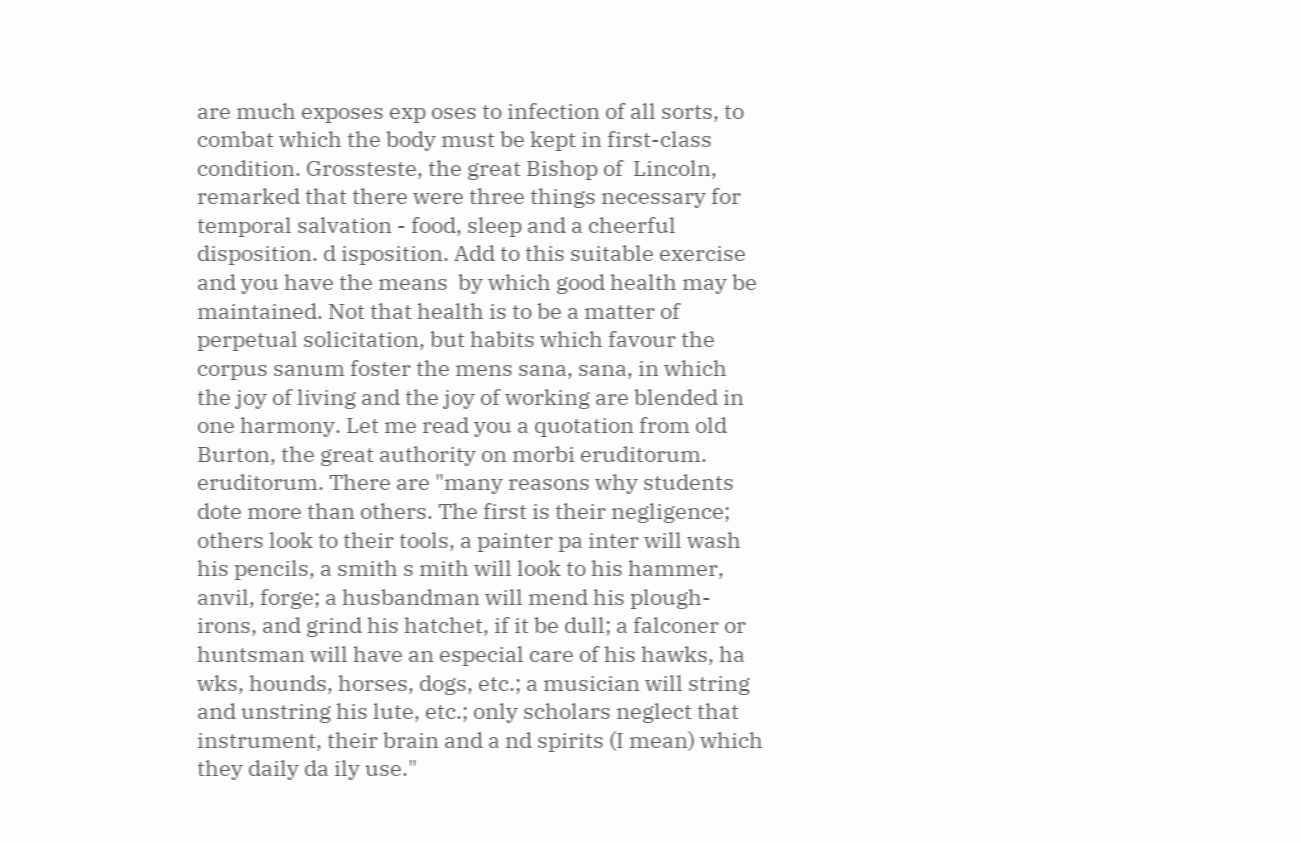are much exposes exp oses to infection of all sorts, to combat which the body must be kept in first-class condition. Grossteste, the great Bishop of  Lincoln, remarked that there were three things necessary for temporal salvation - food, sleep and a cheerful disposition. d isposition. Add to this suitable exercise and you have the means  by which good health may be maintained. Not that health is to be a matter of perpetual solicitation, but habits which favour the corpus sanum foster the mens sana, sana, in which the joy of living and the joy of working are blended in one harmony. Let me read you a quotation from old Burton, the great authority on morbi eruditorum. eruditorum. There are "many reasons why students dote more than others. The first is their negligence; others look to their tools, a painter pa inter will wash his pencils, a smith s mith will look to his hammer, anvil, forge; a husbandman will mend his plough-irons, and grind his hatchet, if it be dull; a falconer or huntsman will have an especial care of his hawks, ha wks, hounds, horses, dogs, etc.; a musician will string and unstring his lute, etc.; only scholars neglect that instrument, their brain and a nd spirits (I mean) which they daily da ily use."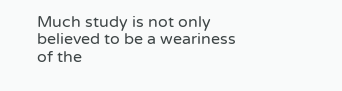Much study is not only believed to be a weariness of the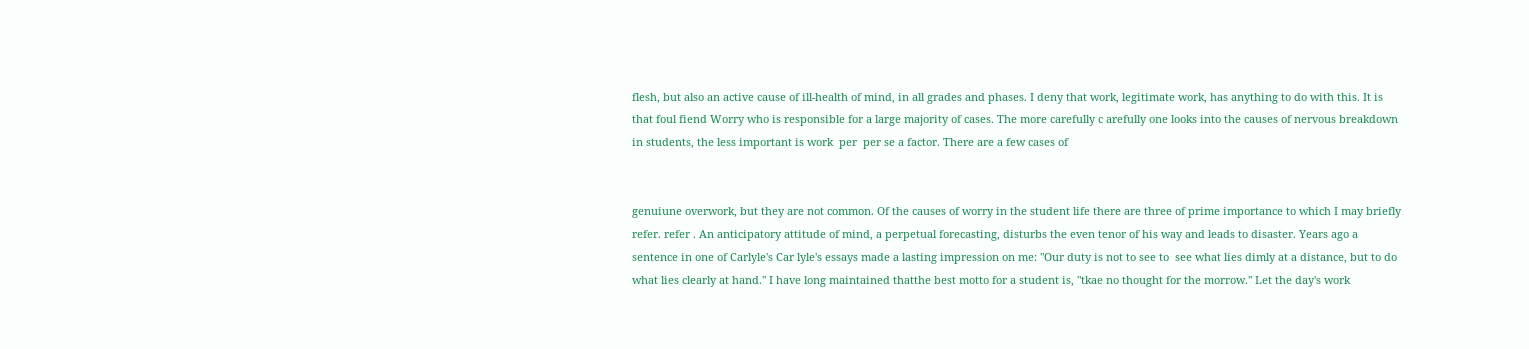flesh, but also an active cause of ill-health of mind, in all grades and phases. I deny that work, legitimate work, has anything to do with this. It is that foul fiend Worry who is responsible for a large majority of cases. The more carefully c arefully one looks into the causes of nervous breakdown in students, the less important is work  per  per se a factor. There are a few cases of


genuiune overwork, but they are not common. Of the causes of worry in the student life there are three of prime importance to which I may briefly refer. refer . An anticipatory attitude of mind, a perpetual forecasting, disturbs the even tenor of his way and leads to disaster. Years ago a sentence in one of Carlyle's Car lyle's essays made a lasting impression on me: "Our duty is not to see to  see what lies dimly at a distance, but to do what lies clearly at hand." I have long maintained thatthe best motto for a student is, "tkae no thought for the morrow." Let the day's work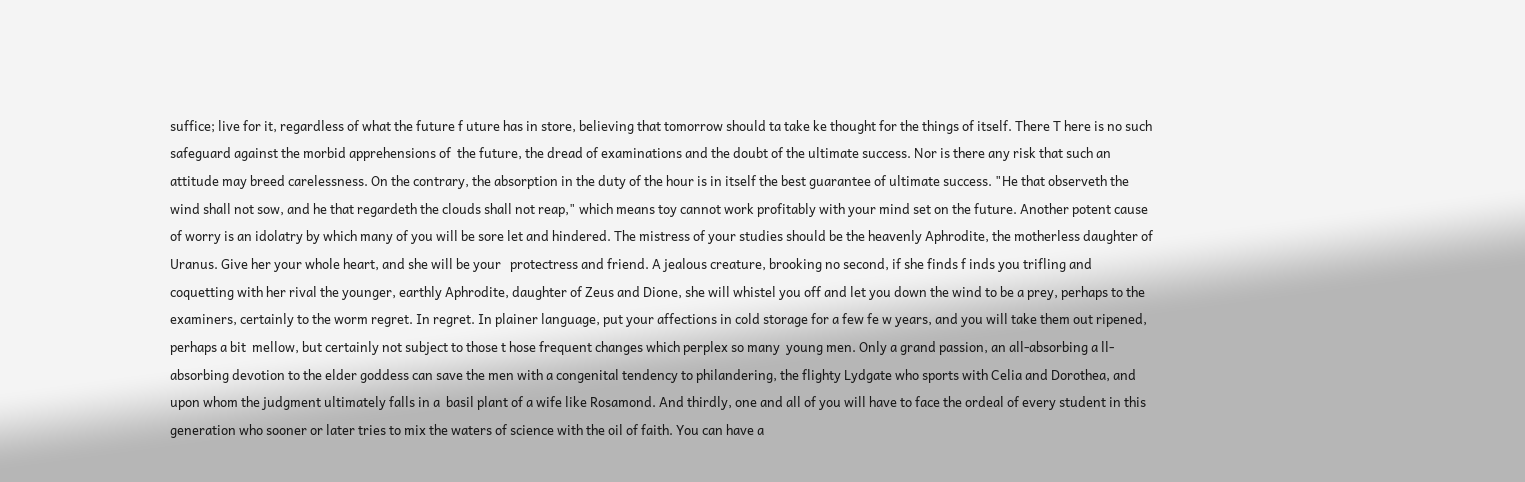suffice; live for it, regardless of what the future f uture has in store, believing that tomorrow should ta take ke thought for the things of itself. There T here is no such safeguard against the morbid apprehensions of  the future, the dread of examinations and the doubt of the ultimate success. Nor is there any risk that such an attitude may breed carelessness. On the contrary, the absorption in the duty of the hour is in itself the best guarantee of ultimate success. "He that observeth the wind shall not sow, and he that regardeth the clouds shall not reap," which means toy cannot work profitably with your mind set on the future. Another potent cause of worry is an idolatry by which many of you will be sore let and hindered. The mistress of your studies should be the heavenly Aphrodite, the motherless daughter of Uranus. Give her your whole heart, and she will be your   protectress and friend. A jealous creature, brooking no second, if she finds f inds you trifling and coquetting with her rival the younger, earthly Aphrodite, daughter of Zeus and Dione, she will whistel you off and let you down the wind to be a prey, perhaps to the examiners, certainly to the worm regret. In regret. In plainer language, put your affections in cold storage for a few fe w years, and you will take them out ripened, perhaps a bit  mellow, but certainly not subject to those t hose frequent changes which perplex so many  young men. Only a grand passion, an all-absorbing a ll-absorbing devotion to the elder goddess can save the men with a congenital tendency to philandering, the flighty Lydgate who sports with Celia and Dorothea, and upon whom the judgment ultimately falls in a  basil plant of a wife like Rosamond. And thirdly, one and all of you will have to face the ordeal of every student in this generation who sooner or later tries to mix the waters of science with the oil of faith. You can have a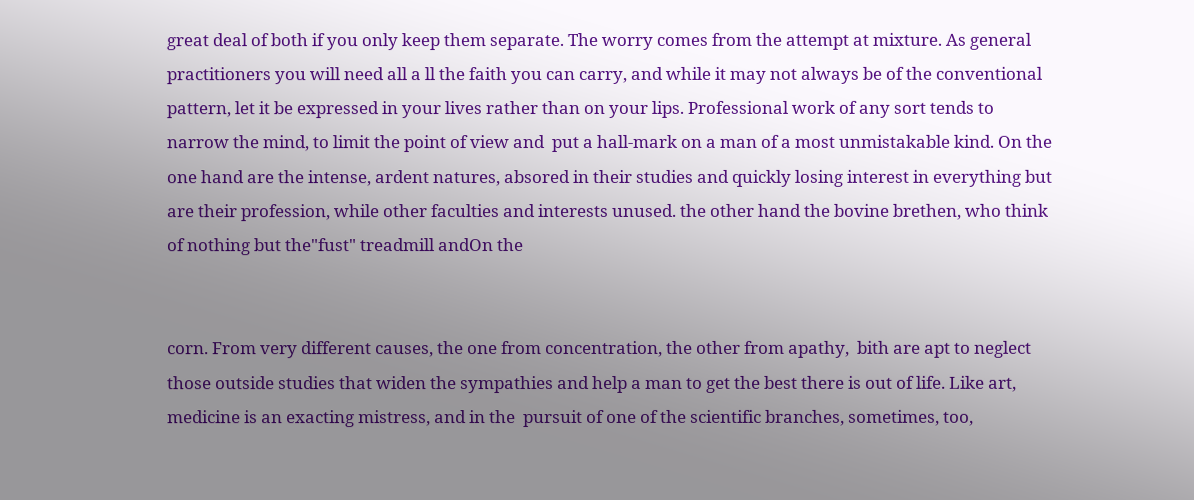great deal of both if you only keep them separate. The worry comes from the attempt at mixture. As general practitioners you will need all a ll the faith you can carry, and while it may not always be of the conventional pattern, let it be expressed in your lives rather than on your lips. Professional work of any sort tends to narrow the mind, to limit the point of view and  put a hall-mark on a man of a most unmistakable kind. On the one hand are the intense, ardent natures, absored in their studies and quickly losing interest in everything but are their profession, while other faculties and interests unused. the other hand the bovine brethen, who think of nothing but the"fust" treadmill andOn the


corn. From very different causes, the one from concentration, the other from apathy,  bith are apt to neglect those outside studies that widen the sympathies and help a man to get the best there is out of life. Like art, medicine is an exacting mistress, and in the  pursuit of one of the scientific branches, sometimes, too,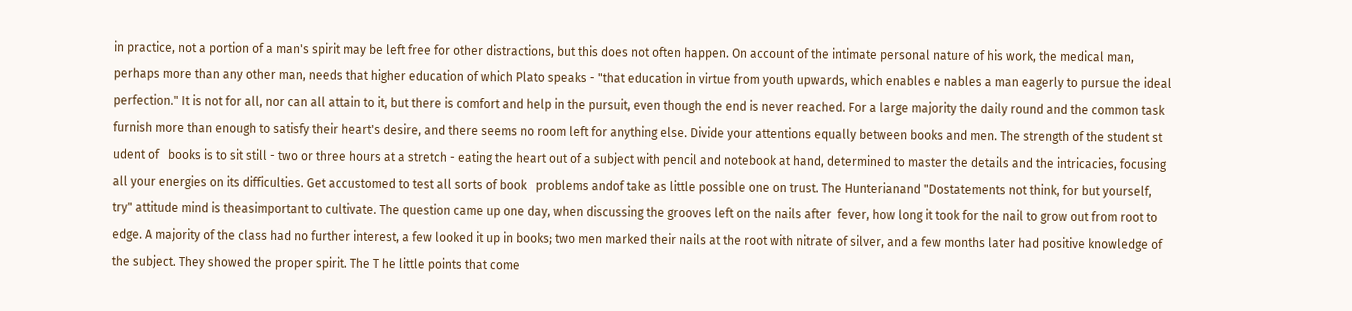in practice, not a portion of a man's spirit may be left free for other distractions, but this does not often happen. On account of the intimate personal nature of his work, the medical man, perhaps more than any other man, needs that higher education of which Plato speaks - "that education in virtue from youth upwards, which enables e nables a man eagerly to pursue the ideal perfection." It is not for all, nor can all attain to it, but there is comfort and help in the pursuit, even though the end is never reached. For a large majority the daily round and the common task furnish more than enough to satisfy their heart's desire, and there seems no room left for anything else. Divide your attentions equally between books and men. The strength of the student st udent of   books is to sit still - two or three hours at a stretch - eating the heart out of a subject with pencil and notebook at hand, determined to master the details and the intricacies, focusing all your energies on its difficulties. Get accustomed to test all sorts of book   problems andof take as little possible one on trust. The Hunterianand "Dostatements not think, for but yourself, try" attitude mind is theasimportant to cultivate. The question came up one day, when discussing the grooves left on the nails after  fever, how long it took for the nail to grow out from root to edge. A majority of the class had no further interest, a few looked it up in books; two men marked their nails at the root with nitrate of silver, and a few months later had positive knowledge of the subject. They showed the proper spirit. The T he little points that come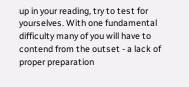up in your reading, try to test for yourselves. With one fundamental difficulty many of you will have to contend from the outset - a lack of proper preparation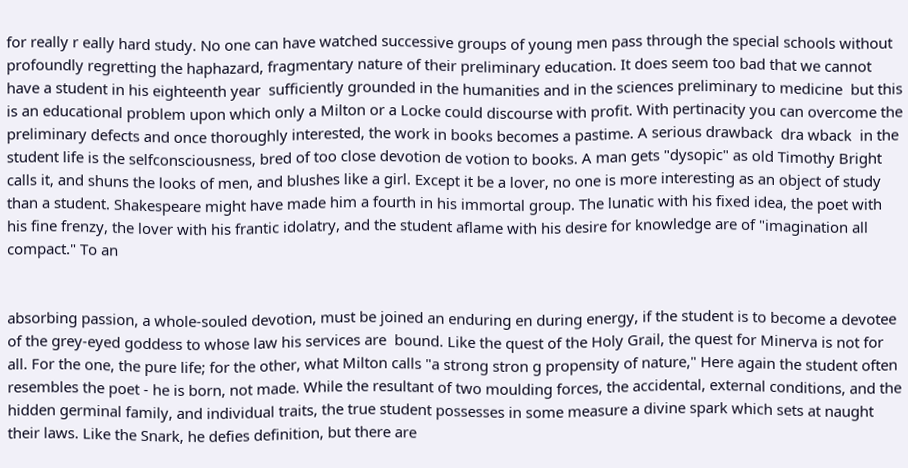for really r eally hard study. No one can have watched successive groups of young men pass through the special schools without profoundly regretting the haphazard, fragmentary nature of their preliminary education. It does seem too bad that we cannot have a student in his eighteenth year  sufficiently grounded in the humanities and in the sciences preliminary to medicine  but this is an educational problem upon which only a Milton or a Locke could discourse with profit. With pertinacity you can overcome the preliminary defects and once thoroughly interested, the work in books becomes a pastime. A serious drawback  dra wback  in the student life is the selfconsciousness, bred of too close devotion de votion to books. A man gets "dysopic" as old Timothy Bright calls it, and shuns the looks of men, and blushes like a girl. Except it be a lover, no one is more interesting as an object of study than a student. Shakespeare might have made him a fourth in his immortal group. The lunatic with his fixed idea, the poet with his fine frenzy, the lover with his frantic idolatry, and the student aflame with his desire for knowledge are of "imagination all compact." To an


absorbing passion, a whole-souled devotion, must be joined an enduring en during energy, if the student is to become a devotee of the grey-eyed goddess to whose law his services are  bound. Like the quest of the Holy Grail, the quest for Minerva is not for all. For the one, the pure life; for the other, what Milton calls "a strong stron g propensity of nature," Here again the student often resembles the poet - he is born, not made. While the resultant of two moulding forces, the accidental, external conditions, and the hidden germinal family, and individual traits, the true student possesses in some measure a divine spark which sets at naught their laws. Like the Snark, he defies definition, but there are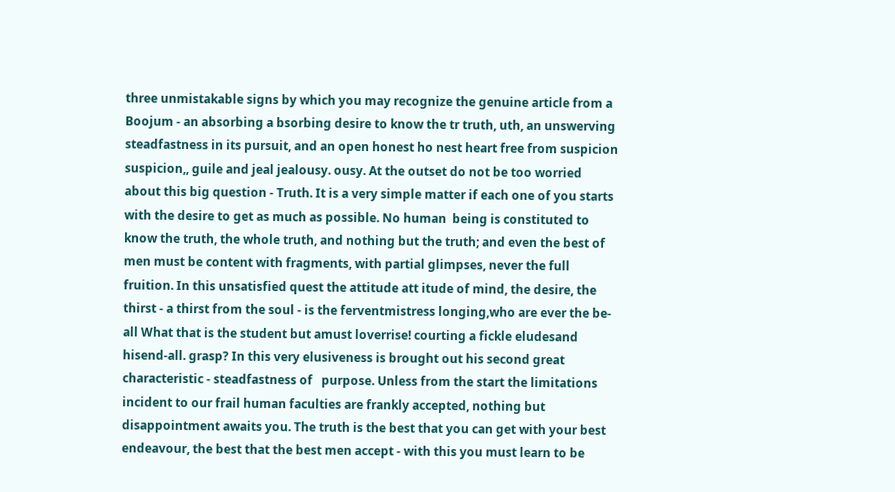three unmistakable signs by which you may recognize the genuine article from a Boojum - an absorbing a bsorbing desire to know the tr truth, uth, an unswerving steadfastness in its pursuit, and an open honest ho nest heart free from suspicion suspicion,, guile and jeal jealousy. ousy. At the outset do not be too worried about this big question - Truth. It is a very simple matter if each one of you starts with the desire to get as much as possible. No human  being is constituted to know the truth, the whole truth, and nothing but the truth; and even the best of men must be content with fragments, with partial glimpses, never the full fruition. In this unsatisfied quest the attitude att itude of mind, the desire, the thirst - a thirst from the soul - is the ferventmistress longing,who are ever the be-all What that is the student but amust loverrise! courting a fickle eludesand hisend-all. grasp? In this very elusiveness is brought out his second great characteristic - steadfastness of   purpose. Unless from the start the limitations incident to our frail human faculties are frankly accepted, nothing but disappointment awaits you. The truth is the best that you can get with your best endeavour, the best that the best men accept - with this you must learn to be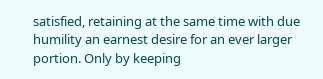satisfied, retaining at the same time with due humility an earnest desire for an ever larger portion. Only by keeping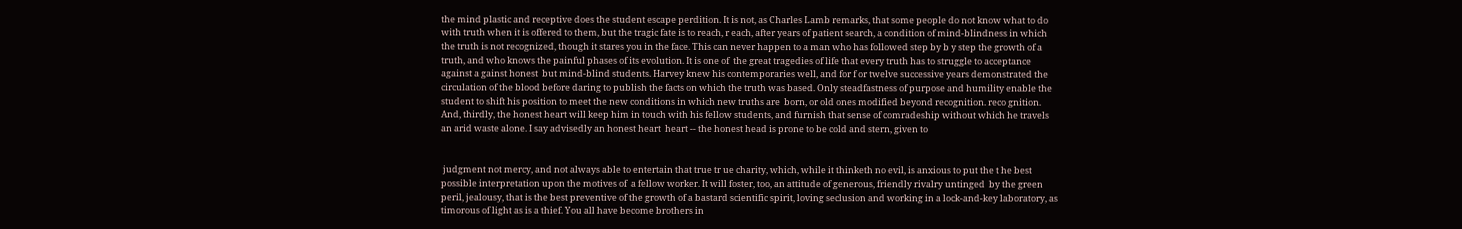the mind plastic and receptive does the student escape perdition. It is not, as Charles Lamb remarks, that some people do not know what to do with truth when it is offered to them, but the tragic fate is to reach, r each, after years of patient search, a condition of mind-blindness in which the truth is not recognized, though it stares you in the face. This can never happen to a man who has followed step by b y step the growth of a truth, and who knows the painful phases of its evolution. It is one of  the great tragedies of life that every truth has to struggle to acceptance against a gainst honest  but mind-blind students. Harvey knew his contemporaries well, and for f or twelve successive years demonstrated the circulation of the blood before daring to publish the facts on which the truth was based. Only steadfastness of purpose and humility enable the student to shift his position to meet the new conditions in which new truths are  born, or old ones modified beyond recognition. reco gnition. And, thirdly, the honest heart will keep him in touch with his fellow students, and furnish that sense of comradeship without which he travels an arid waste alone. I say advisedly an honest heart  heart -- the honest head is prone to be cold and stern, given to


 judgment not mercy, and not always able to entertain that true tr ue charity, which, while it thinketh no evil, is anxious to put the t he best possible interpretation upon the motives of  a fellow worker. It will foster, too, an attitude of generous, friendly rivalry untinged  by the green peril, jealousy, that is the best preventive of the growth of a bastard scientific spirit, loving seclusion and working in a lock-and-key laboratory, as timorous of light as is a thief. You all have become brothers in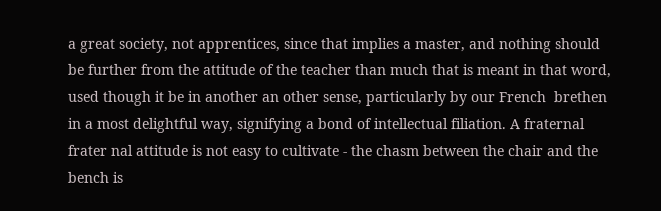a great society, not apprentices, since that implies a master, and nothing should be further from the attitude of the teacher than much that is meant in that word, used though it be in another an other sense, particularly by our French  brethen in a most delightful way, signifying a bond of intellectual filiation. A fraternal frater nal attitude is not easy to cultivate - the chasm between the chair and the bench is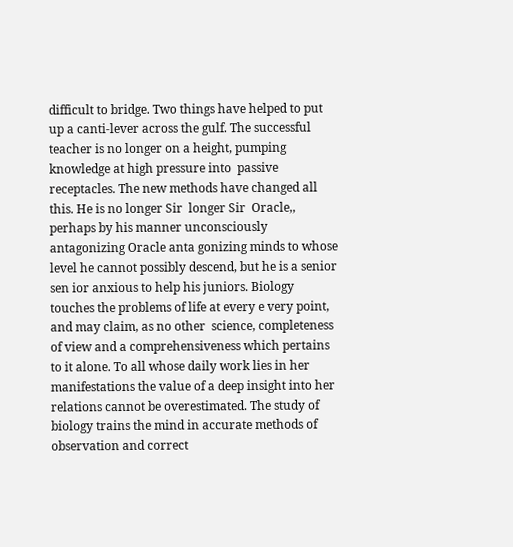difficult to bridge. Two things have helped to put up a canti-lever across the gulf. The successful teacher is no longer on a height, pumping knowledge at high pressure into  passive receptacles. The new methods have changed all this. He is no longer Sir  longer Sir  Oracle,, perhaps by his manner unconsciously antagonizing Oracle anta gonizing minds to whose level he cannot possibly descend, but he is a senior sen ior anxious to help his juniors. Biology touches the problems of life at every e very point, and may claim, as no other  science, completeness of view and a comprehensiveness which pertains to it alone. To all whose daily work lies in her manifestations the value of a deep insight into her  relations cannot be overestimated. The study of biology trains the mind in accurate methods of observation and correct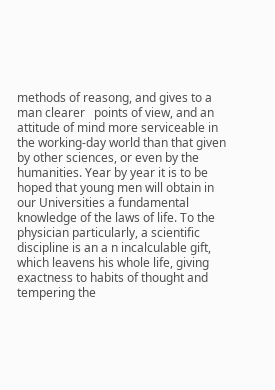methods of reasong, and gives to a man clearer   points of view, and an attitude of mind more serviceable in the working-day world than that given by other sciences, or even by the humanities. Year by year it is to be hoped that young men will obtain in our Universities a fundamental knowledge of the laws of life. To the physician particularly, a scientific discipline is an a n incalculable gift, which leavens his whole life, giving exactness to habits of thought and tempering the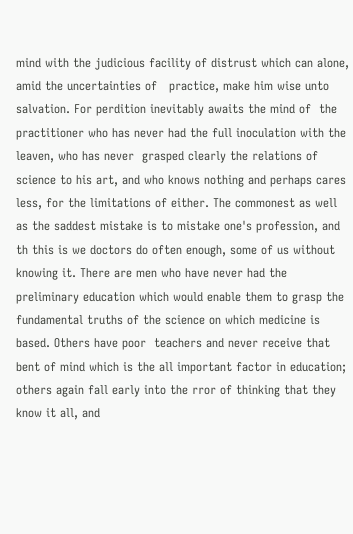mind with the judicious facility of distrust which can alone, amid the uncertainties of   practice, make him wise unto salvation. For perdition inevitably awaits the mind of  the practitioner who has never had the full inoculation with the leaven, who has never  grasped clearly the relations of science to his art, and who knows nothing and perhaps cares less, for the limitations of either. The commonest as well as the saddest mistake is to mistake one's profession, and th this is we doctors do often enough, some of us without knowing it. There are men who have never had the preliminary education which would enable them to grasp the fundamental truths of the science on which medicine is based. Others have poor  teachers and never receive that bent of mind which is the all important factor in education; others again fall early into the rror of thinking that they know it all, and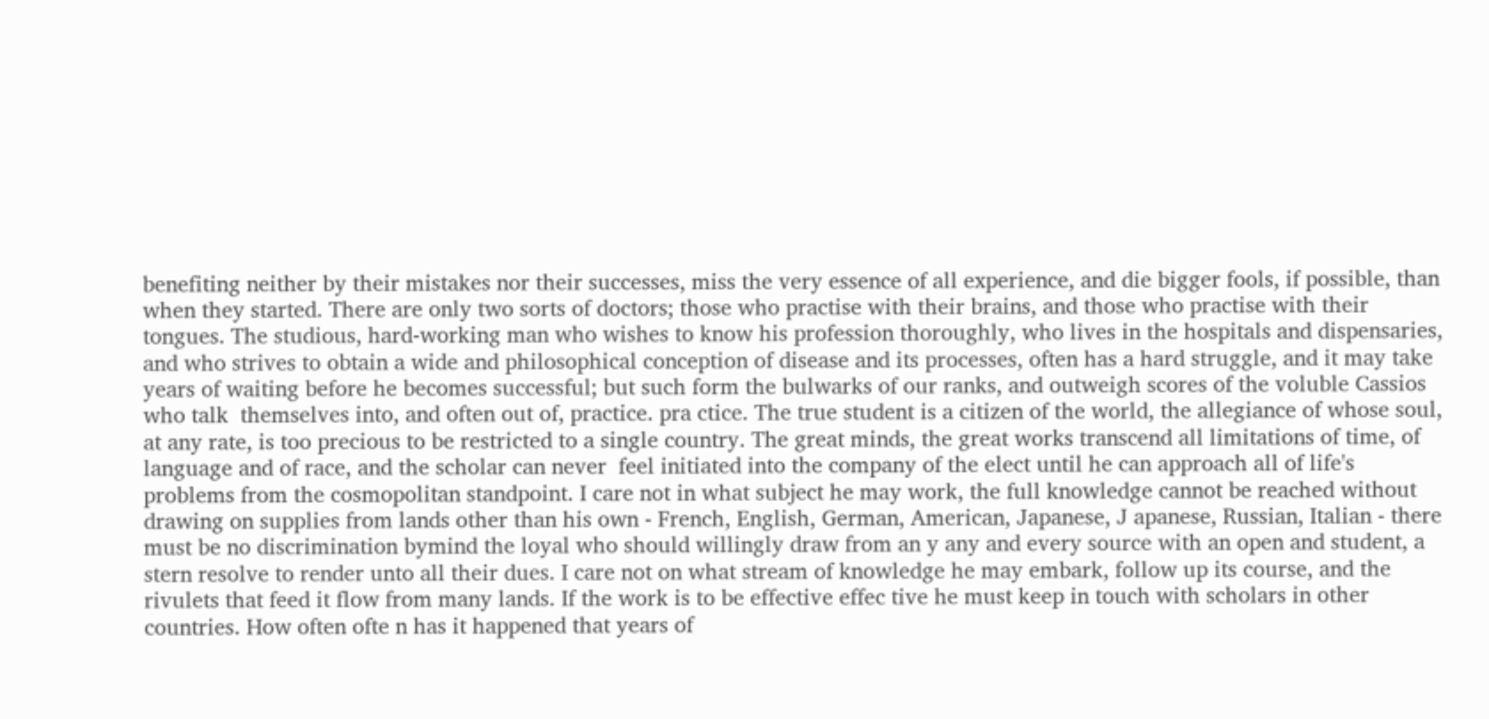benefiting neither by their mistakes nor their successes, miss the very essence of all experience, and die bigger fools, if possible, than when they started. There are only two sorts of doctors; those who practise with their brains, and those who practise with their tongues. The studious, hard-working man who wishes to know his profession thoroughly, who lives in the hospitals and dispensaries, and who strives to obtain a wide and philosophical conception of disease and its processes, often has a hard struggle, and it may take years of waiting before he becomes successful; but such form the bulwarks of our ranks, and outweigh scores of the voluble Cassios who talk  themselves into, and often out of, practice. pra ctice. The true student is a citizen of the world, the allegiance of whose soul, at any rate, is too precious to be restricted to a single country. The great minds, the great works transcend all limitations of time, of language and of race, and the scholar can never  feel initiated into the company of the elect until he can approach all of life's problems from the cosmopolitan standpoint. I care not in what subject he may work, the full knowledge cannot be reached without drawing on supplies from lands other than his own - French, English, German, American, Japanese, J apanese, Russian, Italian - there must be no discrimination bymind the loyal who should willingly draw from an y any and every source with an open and student, a stern resolve to render unto all their dues. I care not on what stream of knowledge he may embark, follow up its course, and the rivulets that feed it flow from many lands. If the work is to be effective effec tive he must keep in touch with scholars in other countries. How often ofte n has it happened that years of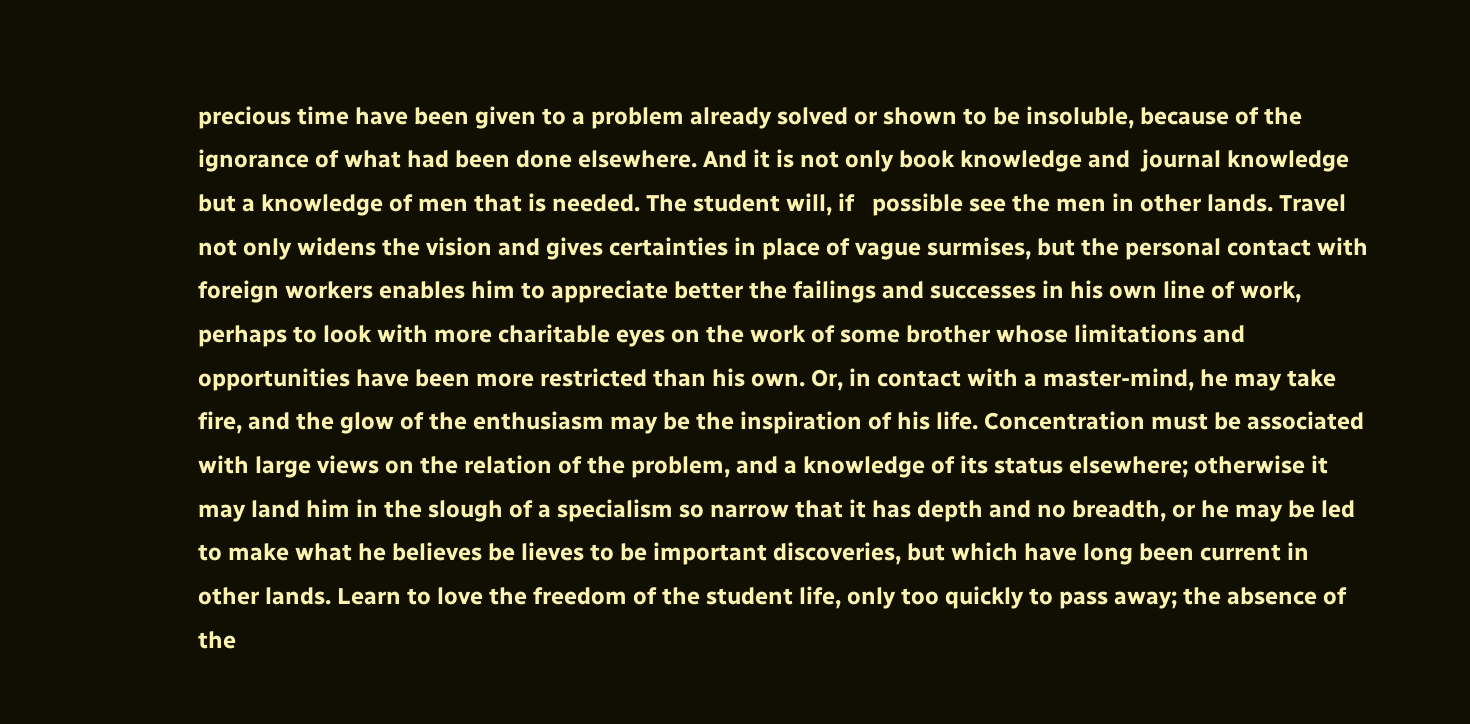precious time have been given to a problem already solved or shown to be insoluble, because of the ignorance of what had been done elsewhere. And it is not only book knowledge and  journal knowledge but a knowledge of men that is needed. The student will, if   possible see the men in other lands. Travel not only widens the vision and gives certainties in place of vague surmises, but the personal contact with foreign workers enables him to appreciate better the failings and successes in his own line of work, perhaps to look with more charitable eyes on the work of some brother whose limitations and opportunities have been more restricted than his own. Or, in contact with a master-mind, he may take fire, and the glow of the enthusiasm may be the inspiration of his life. Concentration must be associated with large views on the relation of the problem, and a knowledge of its status elsewhere; otherwise it may land him in the slough of a specialism so narrow that it has depth and no breadth, or he may be led to make what he believes be lieves to be important discoveries, but which have long been current in other lands. Learn to love the freedom of the student life, only too quickly to pass away; the absence of the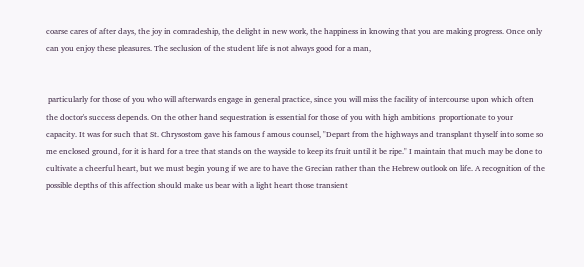coarse cares of after days, the joy in comradeship, the delight in new work, the happiness in knowing that you are making progress. Once only can you enjoy these pleasures. The seclusion of the student life is not always good for a man,


 particularly for those of you who will afterwards engage in general practice, since you will miss the facility of intercourse upon which often the doctor's success depends. On the other hand sequestration is essential for those of you with high ambitions  proportionate to your capacity. It was for such that St. Chrysostom gave his famous f amous counsel, "Depart from the highways and transplant thyself into some so me enclosed ground, for it is hard for a tree that stands on the wayside to keep its fruit until it be ripe." I maintain that much may be done to cultivate a cheerful heart, but we must begin young if we are to have the Grecian rather than the Hebrew outlook on life. A recognition of the possible depths of this affection should make us bear with a light heart those transient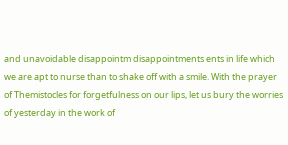and unavoidable disappointm disappointments ents in life which we are apt to nurse than to shake off with a smile. With the prayer of Themistocles for forgetfulness on our lips, let us bury the worries of yesterday in the work of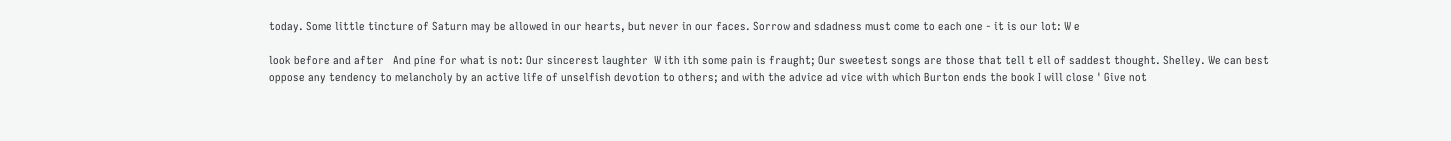today. Some little tincture of Saturn may be allowed in our hearts, but never in our faces. Sorrow and sdadness must come to each one - it is our lot: W e

look before and after   And pine for what is not: Our sincerest laughter  W ith ith some pain is fraught; Our sweetest songs are those that tell t ell of saddest thought. Shelley. We can best oppose any tendency to melancholy by an active life of unselfish devotion to others; and with the advice ad vice with which Burton ends the book I will close ' Give not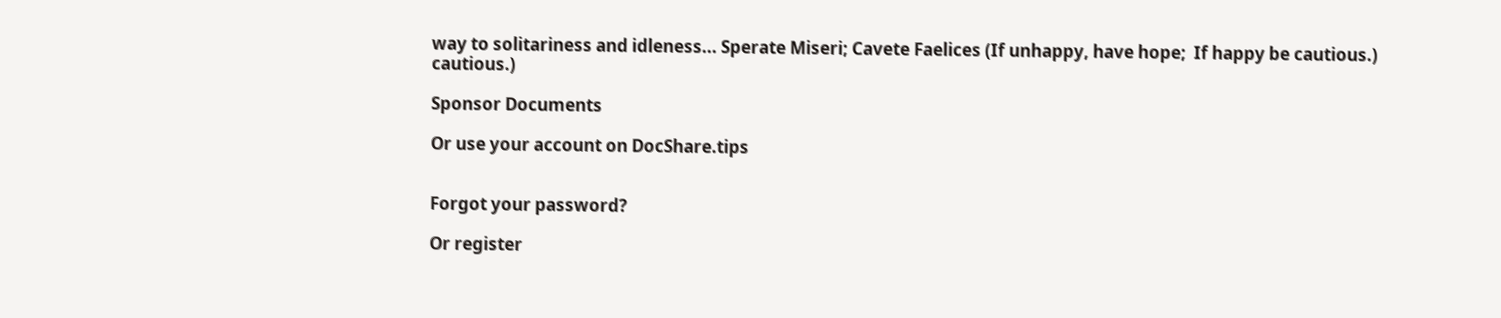way to solitariness and idleness... Sperate Miseri; Cavete Faelices (If unhappy, have hope;  If happy be cautious.)  cautious.)

Sponsor Documents

Or use your account on DocShare.tips


Forgot your password?

Or register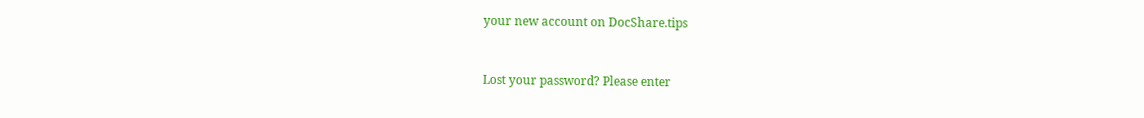your new account on DocShare.tips


Lost your password? Please enter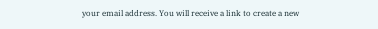your email address. You will receive a link to create a new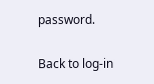password.

Back to log-in